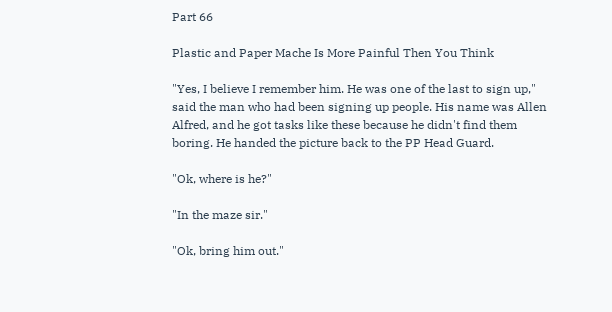Part 66

Plastic and Paper Mache Is More Painful Then You Think

"Yes, I believe I remember him. He was one of the last to sign up," said the man who had been signing up people. His name was Allen Alfred, and he got tasks like these because he didn't find them boring. He handed the picture back to the PP Head Guard.

"Ok, where is he?"

"In the maze sir."

"Ok, bring him out."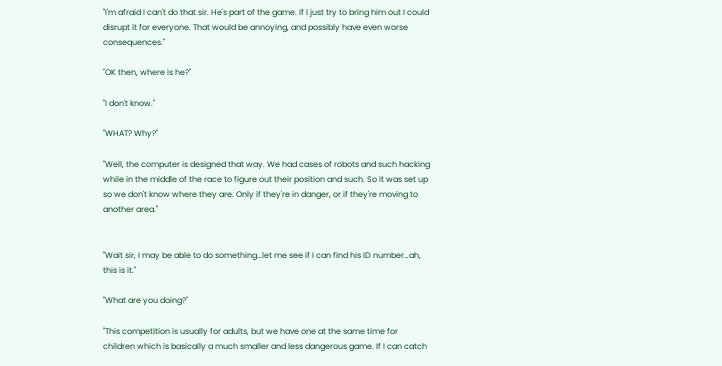"I'm afraid I can't do that sir. He's part of the game. If I just try to bring him out I could disrupt it for everyone. That would be annoying, and possibly have even worse consequences."

"OK then, where is he?"

"I don't know."

"WHAT? Why?"

"Well, the computer is designed that way. We had cases of robots and such hacking while in the middle of the race to figure out their position and such. So it was set up so we don't know where they are. Only if they're in danger, or if they're moving to another area."


"Wait sir, I may be able to do something…let me see if I can find his ID number…ah, this is it."

"What are you doing?"

"This competition is usually for adults, but we have one at the same time for children which is basically a much smaller and less dangerous game. If I can catch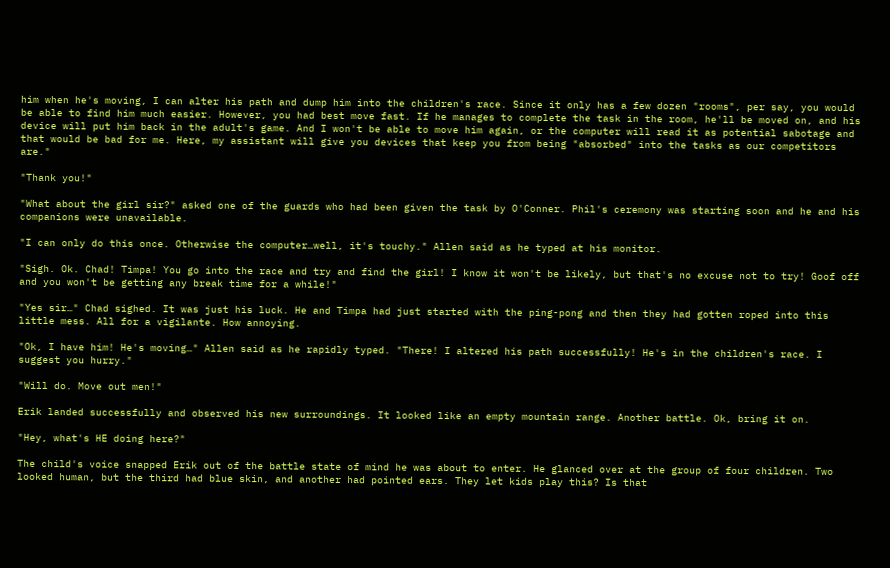him when he's moving, I can alter his path and dump him into the children's race. Since it only has a few dozen "rooms", per say, you would be able to find him much easier. However, you had best move fast. If he manages to complete the task in the room, he'll be moved on, and his device will put him back in the adult's game. And I won't be able to move him again, or the computer will read it as potential sabotage and that would be bad for me. Here, my assistant will give you devices that keep you from being "absorbed" into the tasks as our competitors are."

"Thank you!"

"What about the girl sir?" asked one of the guards who had been given the task by O'Conner. Phil's ceremony was starting soon and he and his companions were unavailable.

"I can only do this once. Otherwise the computer…well, it's touchy." Allen said as he typed at his monitor.

"Sigh. Ok. Chad! Timpa! You go into the race and try and find the girl! I know it won't be likely, but that's no excuse not to try! Goof off and you won't be getting any break time for a while!"

"Yes sir…" Chad sighed. It was just his luck. He and Timpa had just started with the ping-pong and then they had gotten roped into this little mess. All for a vigilante. How annoying.

"Ok, I have him! He's moving…" Allen said as he rapidly typed. "There! I altered his path successfully! He's in the children's race. I suggest you hurry."

"Will do. Move out men!"

Erik landed successfully and observed his new surroundings. It looked like an empty mountain range. Another battle. Ok, bring it on.

"Hey, what's HE doing here?"

The child's voice snapped Erik out of the battle state of mind he was about to enter. He glanced over at the group of four children. Two looked human, but the third had blue skin, and another had pointed ears. They let kids play this? Is that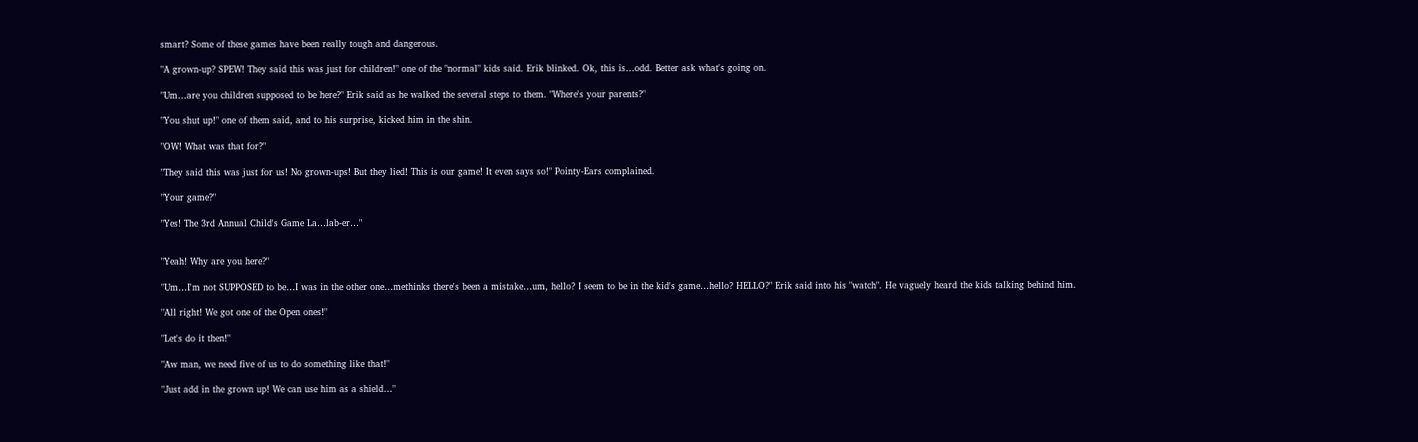smart? Some of these games have been really tough and dangerous.

"A grown-up? SPEW! They said this was just for children!" one of the "normal" kids said. Erik blinked. Ok, this is…odd. Better ask what's going on.

"Um…are you children supposed to be here?" Erik said as he walked the several steps to them. "Where's your parents?"

"You shut up!" one of them said, and to his surprise, kicked him in the shin.

"OW! What was that for?"

"They said this was just for us! No grown-ups! But they lied! This is our game! It even says so!" Pointy-Ears complained.

"Your game?"

"Yes! The 3rd Annual Child's Game La…lab-er…"


"Yeah! Why are you here?"

"Um…I'm not SUPPOSED to be…I was in the other one…methinks there's been a mistake…um, hello? I seem to be in the kid's game…hello? HELLO?" Erik said into his "watch". He vaguely heard the kids talking behind him.

"All right! We got one of the Open ones!"

"Let's do it then!"

"Aw man, we need five of us to do something like that!"

"Just add in the grown up! We can use him as a shield…"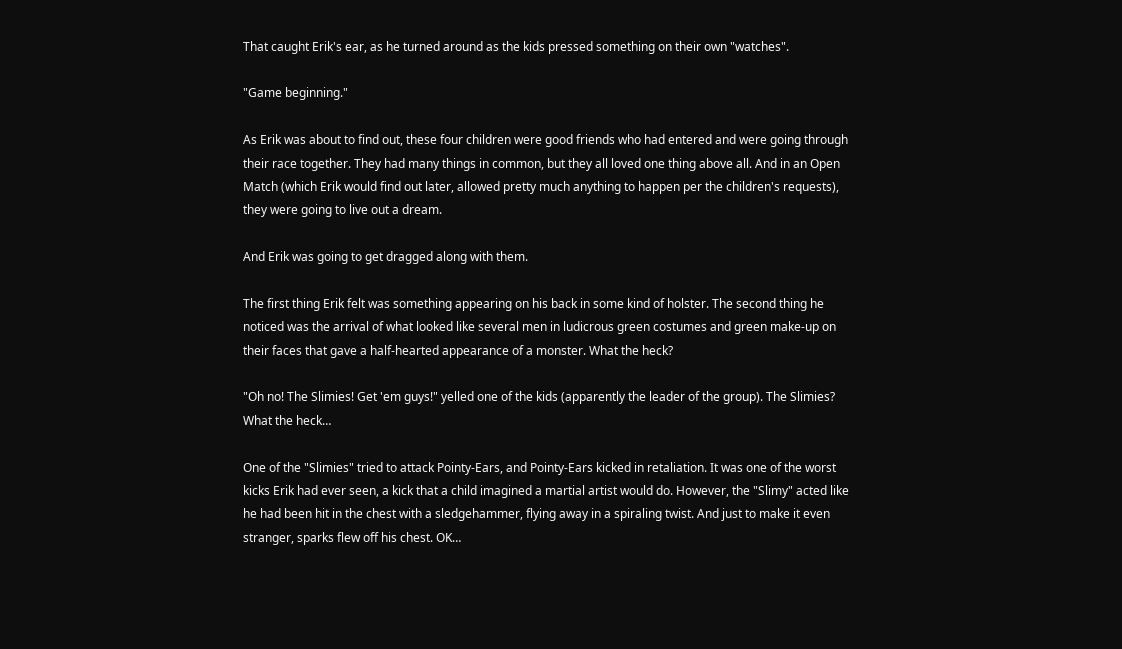That caught Erik's ear, as he turned around as the kids pressed something on their own "watches".

"Game beginning."

As Erik was about to find out, these four children were good friends who had entered and were going through their race together. They had many things in common, but they all loved one thing above all. And in an Open Match (which Erik would find out later, allowed pretty much anything to happen per the children's requests), they were going to live out a dream.

And Erik was going to get dragged along with them.

The first thing Erik felt was something appearing on his back in some kind of holster. The second thing he noticed was the arrival of what looked like several men in ludicrous green costumes and green make-up on their faces that gave a half-hearted appearance of a monster. What the heck?

"Oh no! The Slimies! Get 'em guys!" yelled one of the kids (apparently the leader of the group). The Slimies? What the heck…

One of the "Slimies" tried to attack Pointy-Ears, and Pointy-Ears kicked in retaliation. It was one of the worst kicks Erik had ever seen, a kick that a child imagined a martial artist would do. However, the "Slimy" acted like he had been hit in the chest with a sledgehammer, flying away in a spiraling twist. And just to make it even stranger, sparks flew off his chest. OK…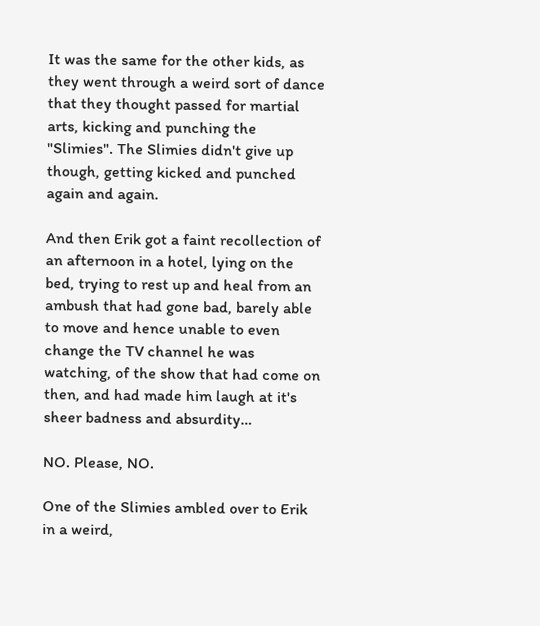It was the same for the other kids, as they went through a weird sort of dance that they thought passed for martial arts, kicking and punching the "Slimies". The Slimies didn't give up though, getting kicked and punched again and again.

And then Erik got a faint recollection of an afternoon in a hotel, lying on the bed, trying to rest up and heal from an ambush that had gone bad, barely able to move and hence unable to even change the TV channel he was watching, of the show that had come on then, and had made him laugh at it's sheer badness and absurdity…

NO. Please, NO.

One of the Slimies ambled over to Erik in a weird,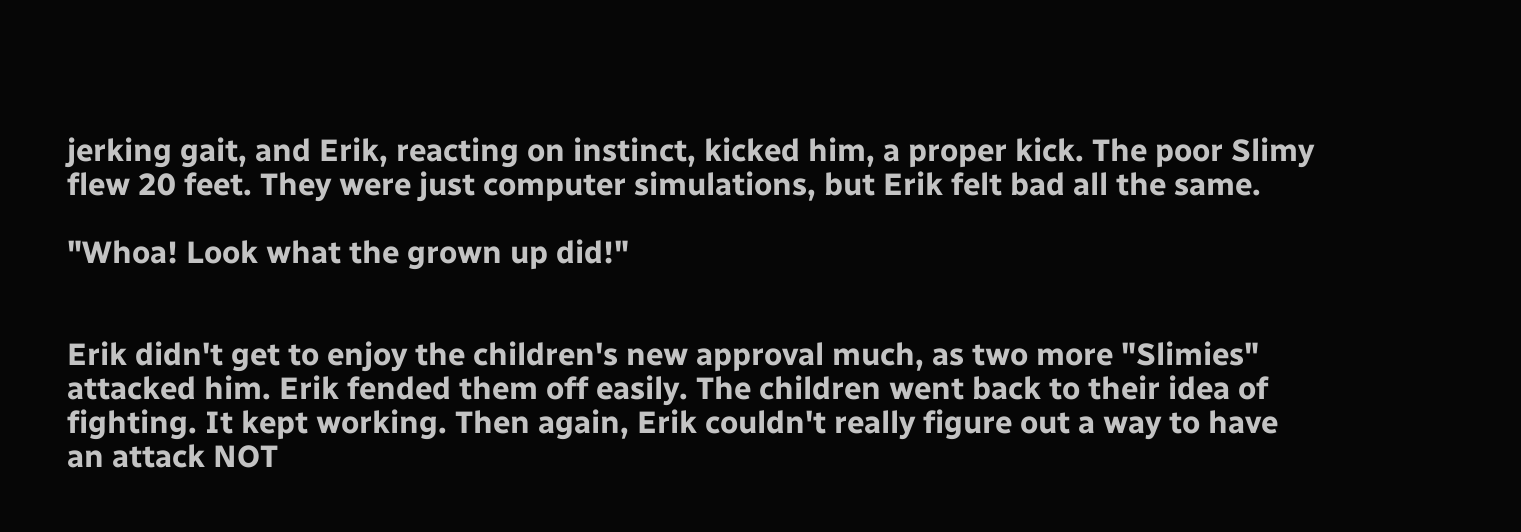jerking gait, and Erik, reacting on instinct, kicked him, a proper kick. The poor Slimy flew 20 feet. They were just computer simulations, but Erik felt bad all the same.

"Whoa! Look what the grown up did!"


Erik didn't get to enjoy the children's new approval much, as two more "Slimies" attacked him. Erik fended them off easily. The children went back to their idea of fighting. It kept working. Then again, Erik couldn't really figure out a way to have an attack NOT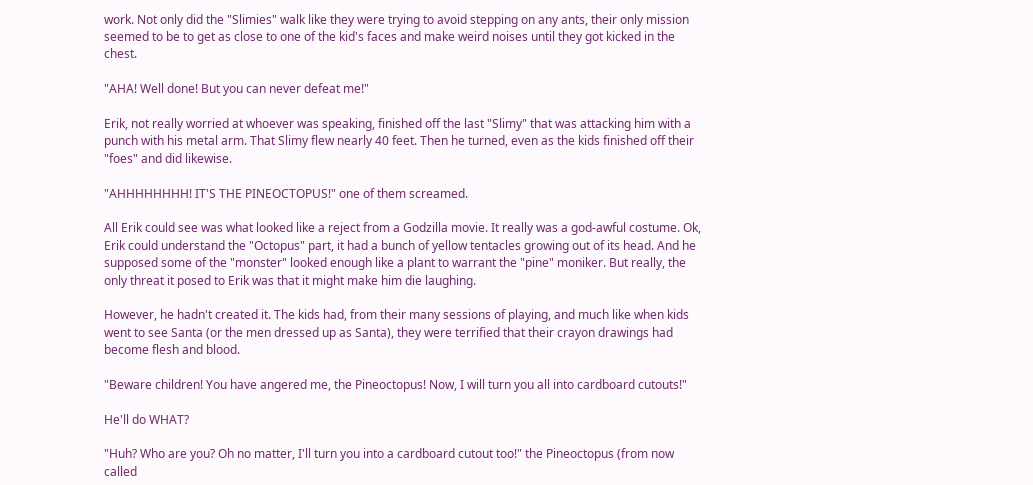work. Not only did the "Slimies" walk like they were trying to avoid stepping on any ants, their only mission seemed to be to get as close to one of the kid's faces and make weird noises until they got kicked in the chest.

"AHA! Well done! But you can never defeat me!"

Erik, not really worried at whoever was speaking, finished off the last "Slimy" that was attacking him with a punch with his metal arm. That Slimy flew nearly 40 feet. Then he turned, even as the kids finished off their "foes" and did likewise.

"AHHHHHHHH! IT'S THE PINEOCTOPUS!" one of them screamed.

All Erik could see was what looked like a reject from a Godzilla movie. It really was a god-awful costume. Ok, Erik could understand the "Octopus" part, it had a bunch of yellow tentacles growing out of its head. And he supposed some of the "monster" looked enough like a plant to warrant the "pine" moniker. But really, the only threat it posed to Erik was that it might make him die laughing.

However, he hadn't created it. The kids had, from their many sessions of playing, and much like when kids went to see Santa (or the men dressed up as Santa), they were terrified that their crayon drawings had become flesh and blood.

"Beware children! You have angered me, the Pineoctopus! Now, I will turn you all into cardboard cutouts!"

He'll do WHAT?

"Huh? Who are you? Oh no matter, I'll turn you into a cardboard cutout too!" the Pineoctopus (from now called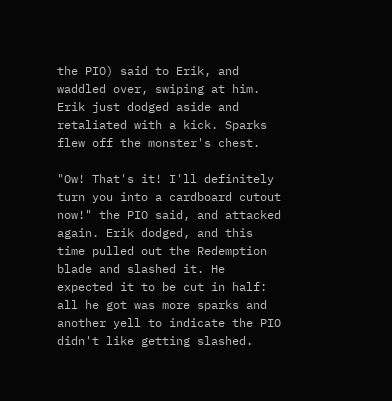the PIO) said to Erik, and waddled over, swiping at him. Erik just dodged aside and retaliated with a kick. Sparks flew off the monster's chest.

"Ow! That's it! I'll definitely turn you into a cardboard cutout now!" the PIO said, and attacked again. Erik dodged, and this time pulled out the Redemption blade and slashed it. He expected it to be cut in half: all he got was more sparks and another yell to indicate the PIO didn't like getting slashed.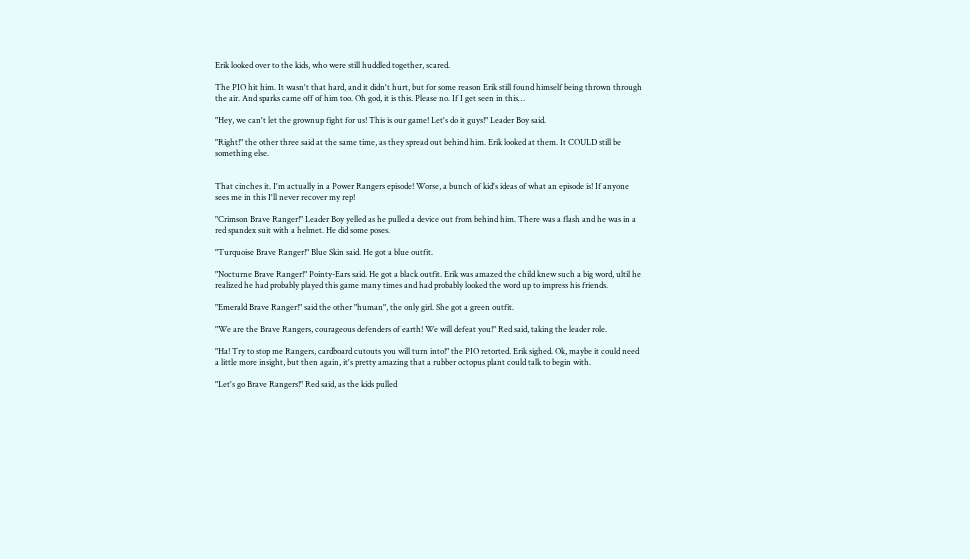Erik looked over to the kids, who were still huddled together, scared.

The PIO hit him. It wasn't that hard, and it didn't hurt, but for some reason Erik still found himself being thrown through the air. And sparks came off of him too. Oh god, it is this. Please no. If I get seen in this…

"Hey, we can't let the grownup fight for us! This is our game! Let's do it guys!" Leader Boy said.

"Right!" the other three said at the same time, as they spread out behind him. Erik looked at them. It COULD still be something else.


That cinches it. I'm actually in a Power Rangers episode! Worse, a bunch of kid's ideas of what an episode is! If anyone sees me in this I'll never recover my rep!

"Crimson Brave Ranger!" Leader Boy yelled as he pulled a device out from behind him. There was a flash and he was in a red spandex suit with a helmet. He did some poses.

"Turquoise Brave Ranger!" Blue Skin said. He got a blue outfit.

"Nocturne Brave Ranger!" Pointy-Ears said. He got a black outfit. Erik was amazed the child knew such a big word, ultil he realized he had probably played this game many times and had probably looked the word up to impress his friends.

"Emerald Brave Ranger!" said the other "human", the only girl. She got a green outfit.

"We are the Brave Rangers, courageous defenders of earth! We will defeat you!" Red said, taking the leader role.

"Ha! Try to stop me Rangers, cardboard cutouts you will turn into!" the PIO retorted. Erik sighed. Ok, maybe it could need a little more insight, but then again, it's pretty amazing that a rubber octopus plant could talk to begin with.

"Let's go Brave Rangers!" Red said, as the kids pulled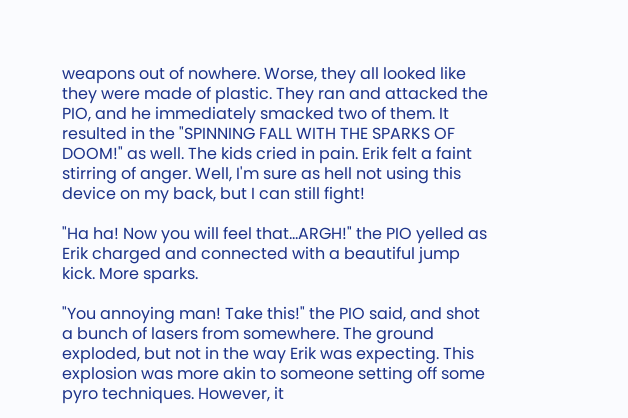weapons out of nowhere. Worse, they all looked like they were made of plastic. They ran and attacked the PIO, and he immediately smacked two of them. It resulted in the "SPINNING FALL WITH THE SPARKS OF DOOM!" as well. The kids cried in pain. Erik felt a faint stirring of anger. Well, I'm sure as hell not using this device on my back, but I can still fight!

"Ha ha! Now you will feel that…ARGH!" the PIO yelled as Erik charged and connected with a beautiful jump kick. More sparks.

"You annoying man! Take this!" the PIO said, and shot a bunch of lasers from somewhere. The ground exploded, but not in the way Erik was expecting. This explosion was more akin to someone setting off some pyro techniques. However, it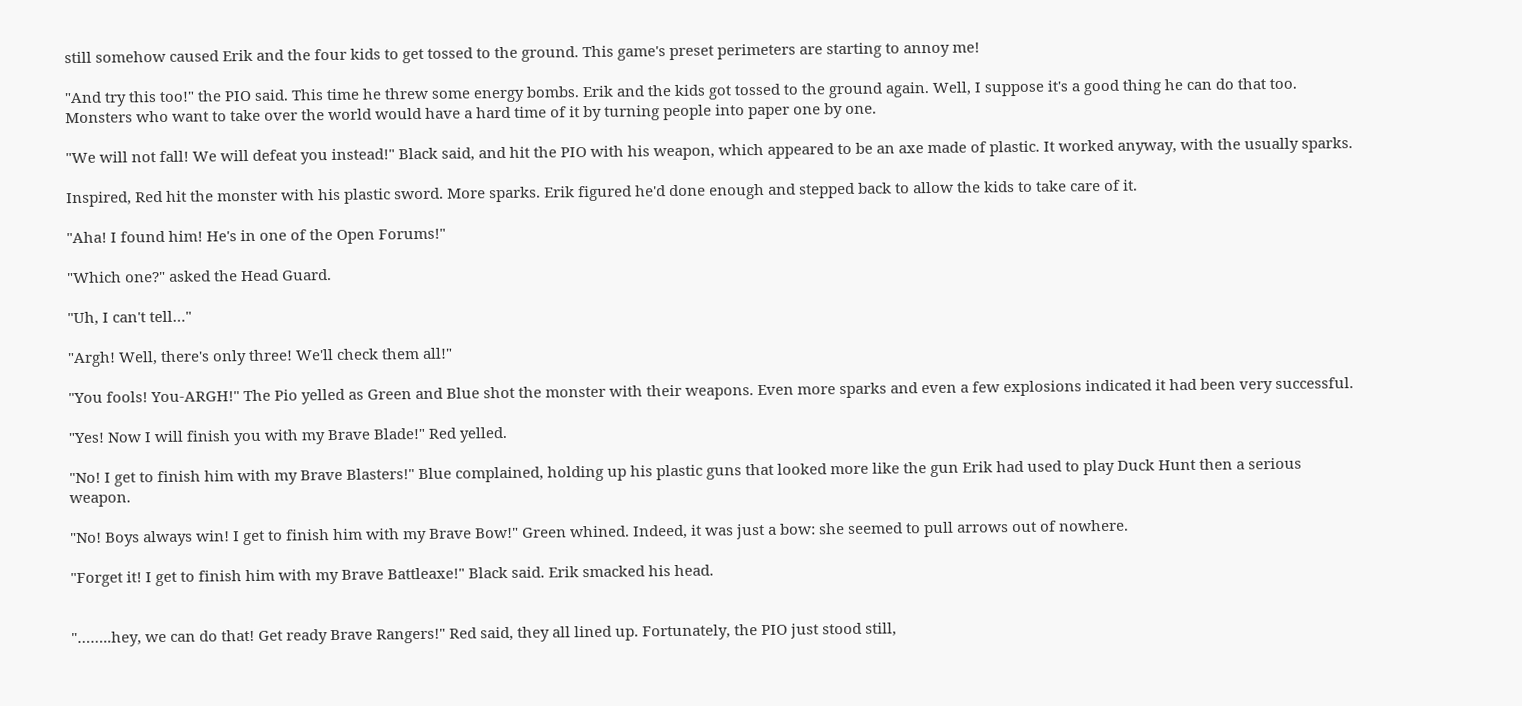still somehow caused Erik and the four kids to get tossed to the ground. This game's preset perimeters are starting to annoy me!

"And try this too!" the PIO said. This time he threw some energy bombs. Erik and the kids got tossed to the ground again. Well, I suppose it's a good thing he can do that too. Monsters who want to take over the world would have a hard time of it by turning people into paper one by one.

"We will not fall! We will defeat you instead!" Black said, and hit the PIO with his weapon, which appeared to be an axe made of plastic. It worked anyway, with the usually sparks.

Inspired, Red hit the monster with his plastic sword. More sparks. Erik figured he'd done enough and stepped back to allow the kids to take care of it.

"Aha! I found him! He's in one of the Open Forums!"

"Which one?" asked the Head Guard.

"Uh, I can't tell…"

"Argh! Well, there's only three! We'll check them all!"

"You fools! You-ARGH!" The Pio yelled as Green and Blue shot the monster with their weapons. Even more sparks and even a few explosions indicated it had been very successful.

"Yes! Now I will finish you with my Brave Blade!" Red yelled.

"No! I get to finish him with my Brave Blasters!" Blue complained, holding up his plastic guns that looked more like the gun Erik had used to play Duck Hunt then a serious weapon.

"No! Boys always win! I get to finish him with my Brave Bow!" Green whined. Indeed, it was just a bow: she seemed to pull arrows out of nowhere.

"Forget it! I get to finish him with my Brave Battleaxe!" Black said. Erik smacked his head.


"……..hey, we can do that! Get ready Brave Rangers!" Red said, they all lined up. Fortunately, the PIO just stood still,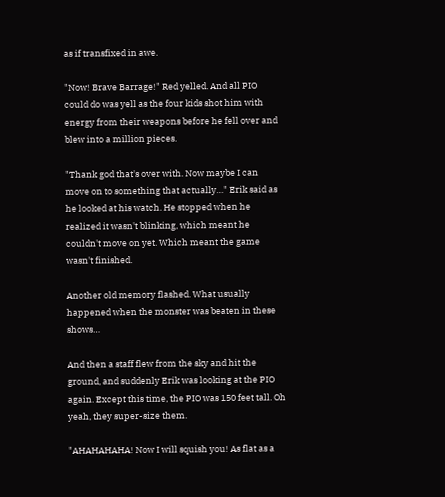as if transfixed in awe.

"Now! Brave Barrage!" Red yelled. And all PIO could do was yell as the four kids shot him with energy from their weapons before he fell over and blew into a million pieces.

"Thank god that's over with. Now maybe I can move on to something that actually…" Erik said as he looked at his watch. He stopped when he realized it wasn't blinking, which meant he couldn't move on yet. Which meant the game wasn't finished.

Another old memory flashed. What usually happened when the monster was beaten in these shows…

And then a staff flew from the sky and hit the ground, and suddenly Erik was looking at the PIO again. Except this time, the PIO was 150 feet tall. Oh yeah, they super-size them.

"AHAHAHAHA! Now I will squish you! As flat as a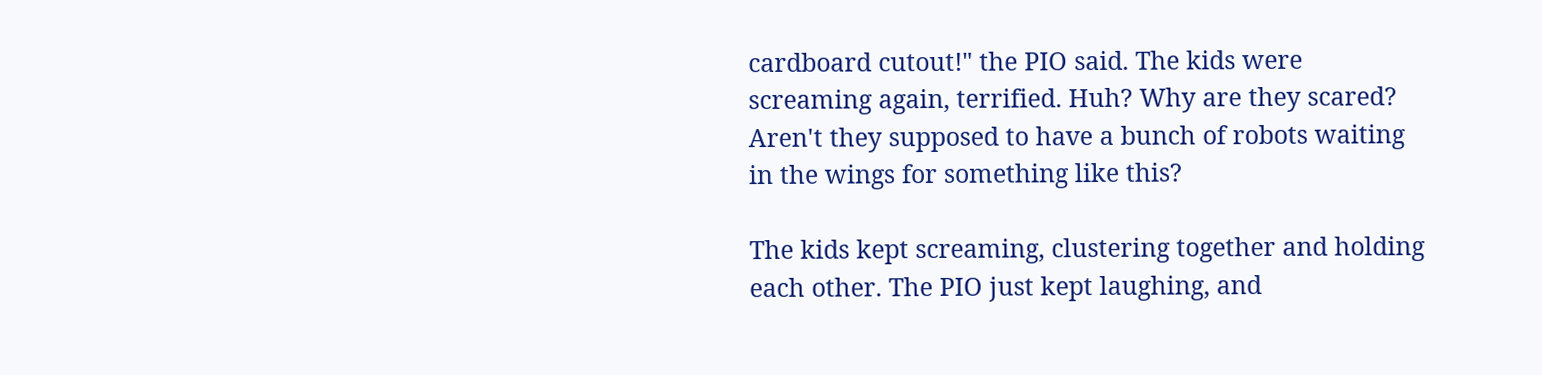cardboard cutout!" the PIO said. The kids were screaming again, terrified. Huh? Why are they scared? Aren't they supposed to have a bunch of robots waiting in the wings for something like this?

The kids kept screaming, clustering together and holding each other. The PIO just kept laughing, and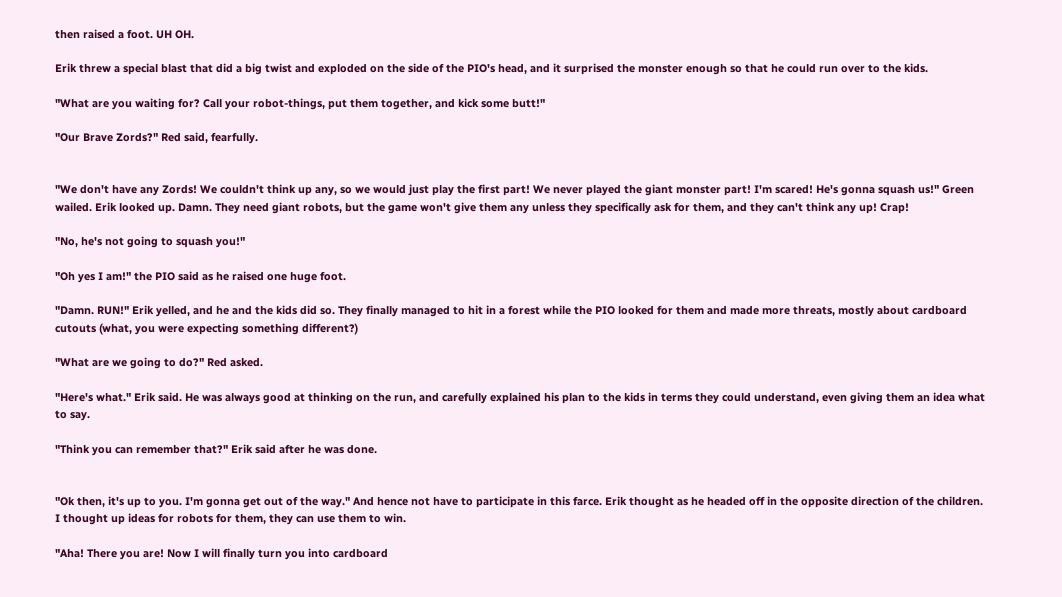then raised a foot. UH OH.

Erik threw a special blast that did a big twist and exploded on the side of the PIO's head, and it surprised the monster enough so that he could run over to the kids.

"What are you waiting for? Call your robot-things, put them together, and kick some butt!"

"Our Brave Zords?" Red said, fearfully.


"We don't have any Zords! We couldn't think up any, so we would just play the first part! We never played the giant monster part! I'm scared! He's gonna squash us!" Green wailed. Erik looked up. Damn. They need giant robots, but the game won't give them any unless they specifically ask for them, and they can't think any up! Crap!

"No, he's not going to squash you!"

"Oh yes I am!" the PIO said as he raised one huge foot.

"Damn. RUN!" Erik yelled, and he and the kids did so. They finally managed to hit in a forest while the PIO looked for them and made more threats, mostly about cardboard cutouts (what, you were expecting something different?)

"What are we going to do?" Red asked.

"Here's what." Erik said. He was always good at thinking on the run, and carefully explained his plan to the kids in terms they could understand, even giving them an idea what to say.

"Think you can remember that?" Erik said after he was done.


"Ok then, it's up to you. I'm gonna get out of the way." And hence not have to participate in this farce. Erik thought as he headed off in the opposite direction of the children. I thought up ideas for robots for them, they can use them to win.

"Aha! There you are! Now I will finally turn you into cardboard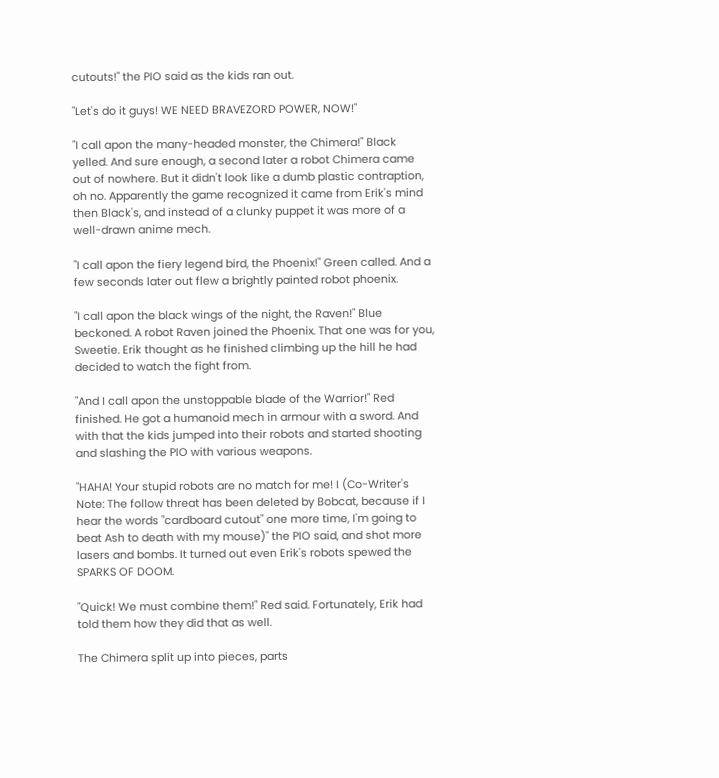cutouts!" the PIO said as the kids ran out.

"Let's do it guys! WE NEED BRAVEZORD POWER, NOW!"

"I call apon the many-headed monster, the Chimera!" Black yelled. And sure enough, a second later a robot Chimera came out of nowhere. But it didn't look like a dumb plastic contraption, oh no. Apparently the game recognized it came from Erik's mind then Black's, and instead of a clunky puppet it was more of a well-drawn anime mech.

"I call apon the fiery legend bird, the Phoenix!" Green called. And a few seconds later out flew a brightly painted robot phoenix.

"I call apon the black wings of the night, the Raven!" Blue  beckoned. A robot Raven joined the Phoenix. That one was for you, Sweetie. Erik thought as he finished climbing up the hill he had decided to watch the fight from.

"And I call apon the unstoppable blade of the Warrior!" Red finished. He got a humanoid mech in armour with a sword. And with that the kids jumped into their robots and started shooting and slashing the PIO with various weapons.

"HAHA! Your stupid robots are no match for me! I (Co-Writer's Note: The follow threat has been deleted by Bobcat, because if I hear the words "cardboard cutout" one more time, I'm going to beat Ash to death with my mouse)" the PIO said, and shot more lasers and bombs. It turned out even Erik's robots spewed the SPARKS OF DOOM.

"Quick! We must combine them!" Red said. Fortunately, Erik had told them how they did that as well.

The Chimera split up into pieces, parts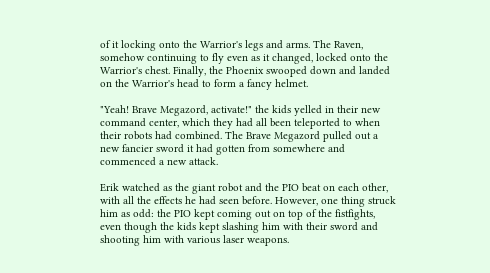of it locking onto the Warrior's legs and arms. The Raven, somehow continuing to fly even as it changed, locked onto the Warrior's chest. Finally, the Phoenix swooped down and landed on the Warrior's head to form a fancy helmet.

"Yeah! Brave Megazord, activate!" the kids yelled in their new command center, which they had all been teleported to when their robots had combined. The Brave Megazord pulled out a new fancier sword it had gotten from somewhere and commenced a new attack.

Erik watched as the giant robot and the PIO beat on each other, with all the effects he had seen before. However, one thing struck him as odd: the PIO kept coming out on top of the fistfights, even though the kids kept slashing him with their sword and shooting him with various laser weapons.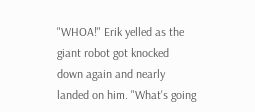"WHOA!" Erik yelled as the giant robot got knocked down again and nearly landed on him. "What's going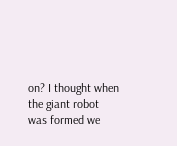on? I thought when the giant robot was formed we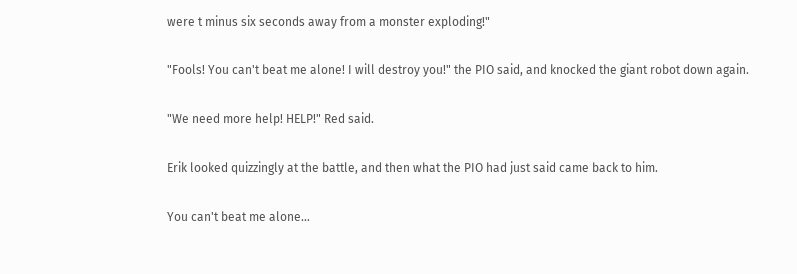were t minus six seconds away from a monster exploding!"

"Fools! You can't beat me alone! I will destroy you!" the PIO said, and knocked the giant robot down again.

"We need more help! HELP!" Red said.

Erik looked quizzingly at the battle, and then what the PIO had just said came back to him.

You can't beat me alone…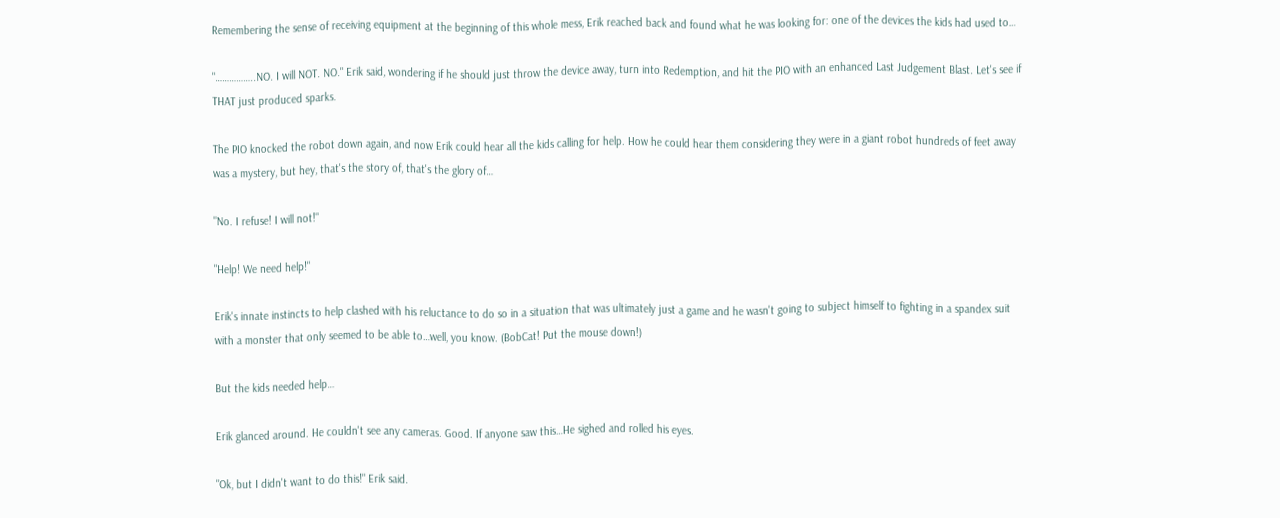Remembering the sense of receiving equipment at the beginning of this whole mess, Erik reached back and found what he was looking for: one of the devices the kids had used to…

"……………..NO. I will NOT. NO." Erik said, wondering if he should just throw the device away, turn into Redemption, and hit the PIO with an enhanced Last Judgement Blast. Let's see if THAT just produced sparks.

The PIO knocked the robot down again, and now Erik could hear all the kids calling for help. How he could hear them considering they were in a giant robot hundreds of feet away was a mystery, but hey, that's the story of, that's the glory of…

"No. I refuse! I will not!"

"Help! We need help!"

Erik's innate instincts to help clashed with his reluctance to do so in a situation that was ultimately just a game and he wasn't going to subject himself to fighting in a spandex suit with a monster that only seemed to be able to…well, you know. (BobCat! Put the mouse down!)

But the kids needed help…

Erik glanced around. He couldn't see any cameras. Good. If anyone saw this…He sighed and rolled his eyes.

"Ok, but I didn't want to do this!" Erik said.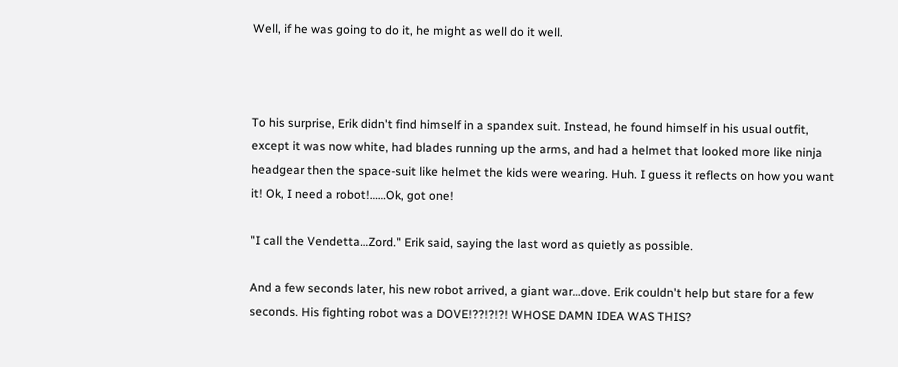Well, if he was going to do it, he might as well do it well.



To his surprise, Erik didn't find himself in a spandex suit. Instead, he found himself in his usual outfit, except it was now white, had blades running up the arms, and had a helmet that looked more like ninja headgear then the space-suit like helmet the kids were wearing. Huh. I guess it reflects on how you want it! Ok, I need a robot!……Ok, got one!

"I call the Vendetta…Zord." Erik said, saying the last word as quietly as possible.

And a few seconds later, his new robot arrived, a giant war…dove. Erik couldn't help but stare for a few seconds. His fighting robot was a DOVE!??!?!?! WHOSE DAMN IDEA WAS THIS?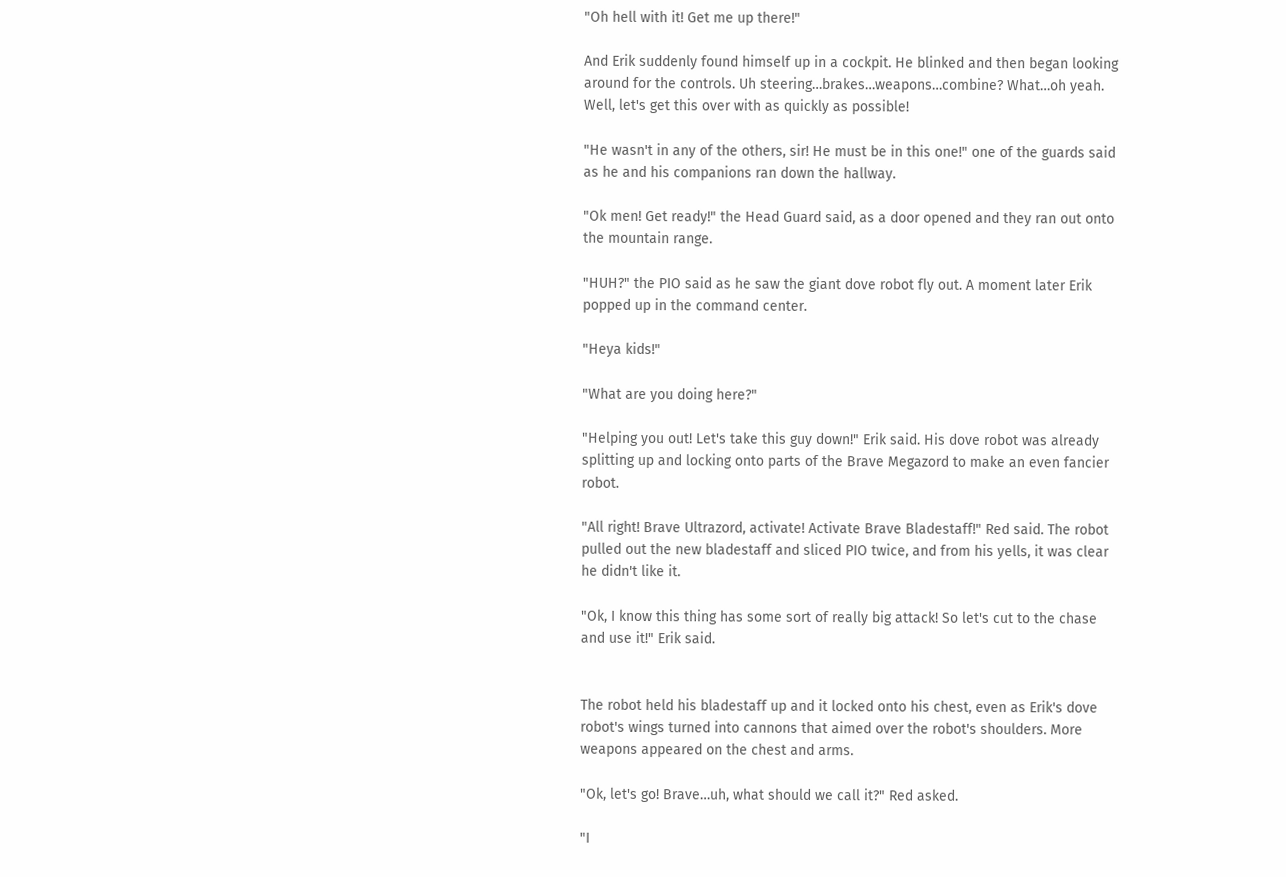"Oh hell with it! Get me up there!"

And Erik suddenly found himself up in a cockpit. He blinked and then began looking around for the controls. Uh steering…brakes…weapons…combine? What…oh yeah. Well, let's get this over with as quickly as possible!

"He wasn't in any of the others, sir! He must be in this one!" one of the guards said as he and his companions ran down the hallway.

"Ok men! Get ready!" the Head Guard said, as a door opened and they ran out onto the mountain range.

"HUH?" the PIO said as he saw the giant dove robot fly out. A moment later Erik popped up in the command center.

"Heya kids!"

"What are you doing here?"

"Helping you out! Let's take this guy down!" Erik said. His dove robot was already splitting up and locking onto parts of the Brave Megazord to make an even fancier robot.

"All right! Brave Ultrazord, activate! Activate Brave Bladestaff!" Red said. The robot pulled out the new bladestaff and sliced PIO twice, and from his yells, it was clear he didn't like it.

"Ok, I know this thing has some sort of really big attack! So let's cut to the chase and use it!" Erik said.


The robot held his bladestaff up and it locked onto his chest, even as Erik's dove robot's wings turned into cannons that aimed over the robot's shoulders. More weapons appeared on the chest and arms.

"Ok, let's go! Brave…uh, what should we call it?" Red asked.

"I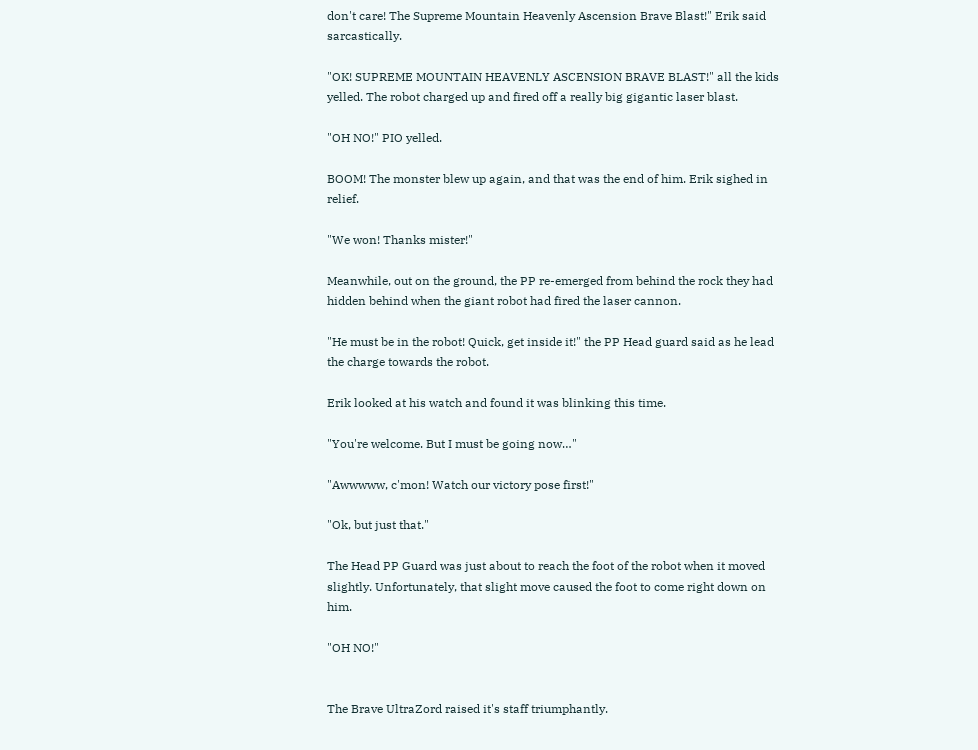don't care! The Supreme Mountain Heavenly Ascension Brave Blast!" Erik said sarcastically.

"OK! SUPREME MOUNTAIN HEAVENLY ASCENSION BRAVE BLAST!" all the kids yelled. The robot charged up and fired off a really big gigantic laser blast.

"OH NO!" PIO yelled.

BOOM! The monster blew up again, and that was the end of him. Erik sighed in relief.

"We won! Thanks mister!"

Meanwhile, out on the ground, the PP re-emerged from behind the rock they had hidden behind when the giant robot had fired the laser cannon.

"He must be in the robot! Quick, get inside it!" the PP Head guard said as he lead the charge towards the robot.

Erik looked at his watch and found it was blinking this time.

"You're welcome. But I must be going now…"

"Awwwww, c'mon! Watch our victory pose first!"

"Ok, but just that."

The Head PP Guard was just about to reach the foot of the robot when it moved slightly. Unfortunately, that slight move caused the foot to come right down on him.

"OH NO!"


The Brave UltraZord raised it's staff triumphantly.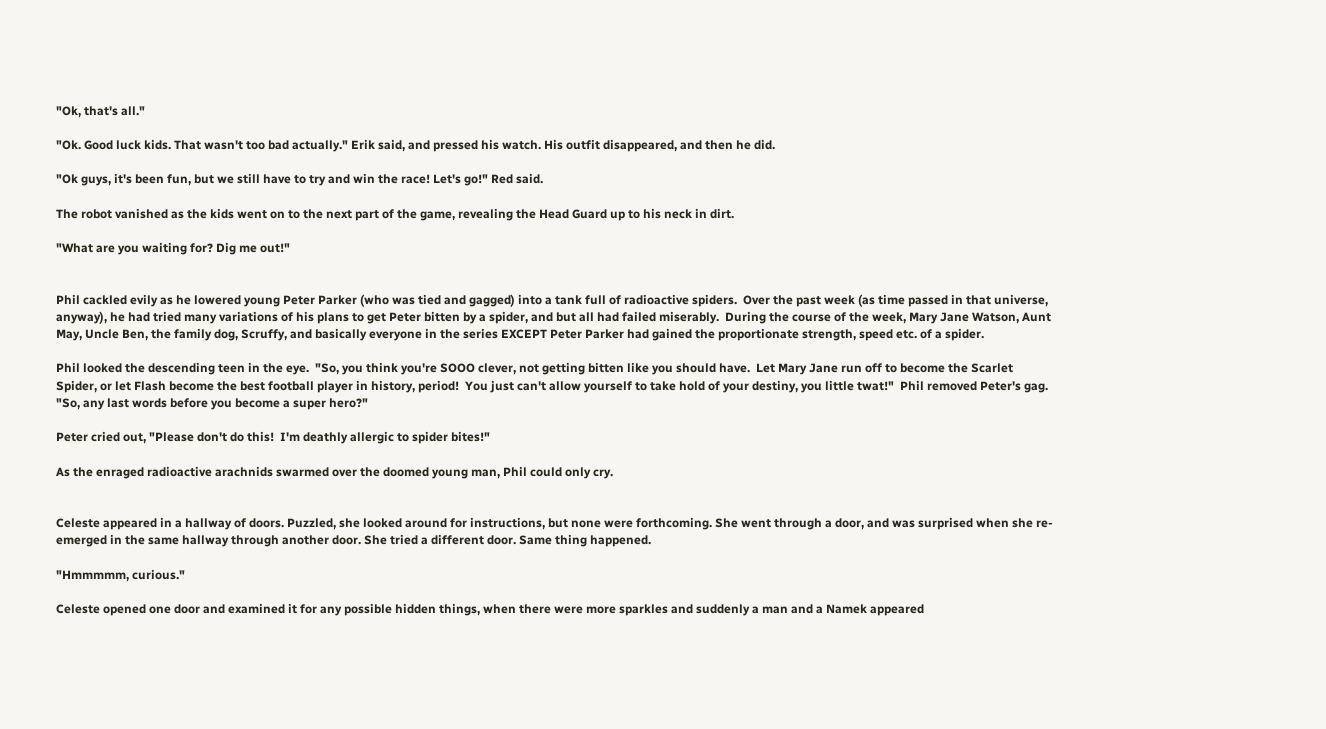"Ok, that's all."

"Ok. Good luck kids. That wasn't too bad actually." Erik said, and pressed his watch. His outfit disappeared, and then he did.

"Ok guys, it's been fun, but we still have to try and win the race! Let's go!" Red said.

The robot vanished as the kids went on to the next part of the game, revealing the Head Guard up to his neck in dirt.

"What are you waiting for? Dig me out!"


Phil cackled evily as he lowered young Peter Parker (who was tied and gagged) into a tank full of radioactive spiders.  Over the past week (as time passed in that universe, anyway), he had tried many variations of his plans to get Peter bitten by a spider, and but all had failed miserably.  During the course of the week, Mary Jane Watson, Aunt May, Uncle Ben, the family dog, Scruffy, and basically everyone in the series EXCEPT Peter Parker had gained the proportionate strength, speed etc. of a spider.

Phil looked the descending teen in the eye.  "So, you think you're SOOO clever, not getting bitten like you should have.  Let Mary Jane run off to become the Scarlet Spider, or let Flash become the best football player in history, period!  You just can't allow yourself to take hold of your destiny, you little twat!"  Phil removed Peter's gag.  "So, any last words before you become a super hero?"

Peter cried out, "Please don't do this!  I'm deathly allergic to spider bites!"

As the enraged radioactive arachnids swarmed over the doomed young man, Phil could only cry.


Celeste appeared in a hallway of doors. Puzzled, she looked around for instructions, but none were forthcoming. She went through a door, and was surprised when she re-emerged in the same hallway through another door. She tried a different door. Same thing happened.

"Hmmmmm, curious."

Celeste opened one door and examined it for any possible hidden things, when there were more sparkles and suddenly a man and a Namek appeared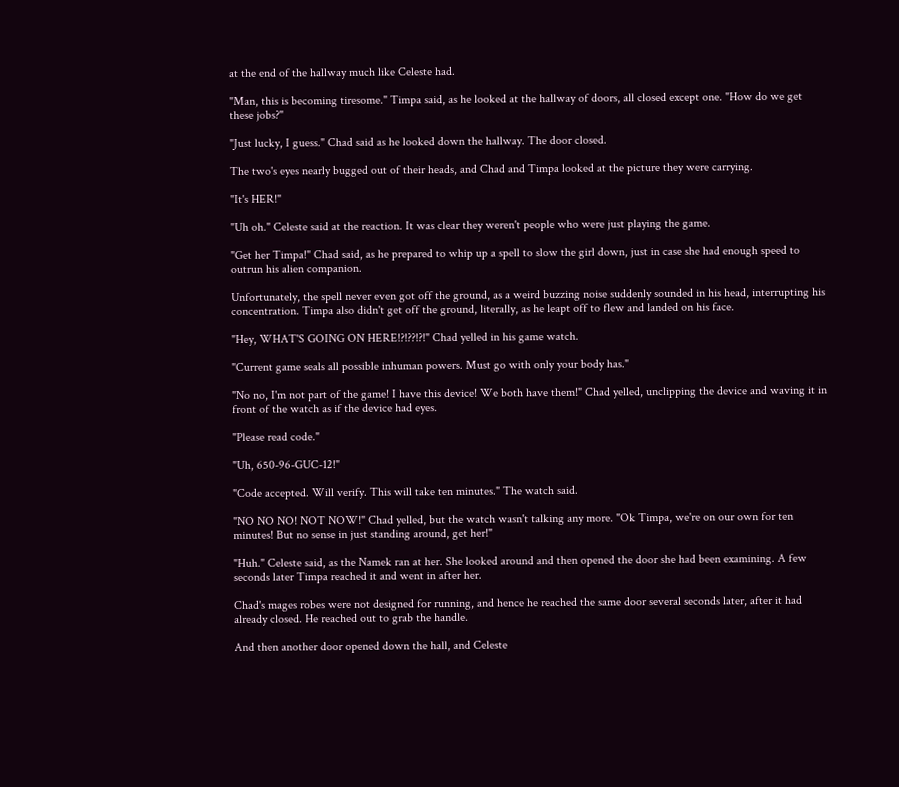at the end of the hallway much like Celeste had.

"Man, this is becoming tiresome." Timpa said, as he looked at the hallway of doors, all closed except one. "How do we get these jobs?"

"Just lucky, I guess." Chad said as he looked down the hallway. The door closed.

The two's eyes nearly bugged out of their heads, and Chad and Timpa looked at the picture they were carrying.

"It's HER!"

"Uh oh." Celeste said at the reaction. It was clear they weren't people who were just playing the game.

"Get her Timpa!" Chad said, as he prepared to whip up a spell to slow the girl down, just in case she had enough speed to outrun his alien companion.

Unfortunately, the spell never even got off the ground, as a weird buzzing noise suddenly sounded in his head, interrupting his concentration. Timpa also didn't get off the ground, literally, as he leapt off to flew and landed on his face.

"Hey, WHAT'S GOING ON HERE!?!??!?!" Chad yelled in his game watch.

"Current game seals all possible inhuman powers. Must go with only your body has."

"No no, I'm not part of the game! I have this device! We both have them!" Chad yelled, unclipping the device and waving it in front of the watch as if the device had eyes.

"Please read code."

"Uh, 650-96-GUC-12!"

"Code accepted. Will verify. This will take ten minutes." The watch said.

"NO NO NO! NOT NOW!" Chad yelled, but the watch wasn't talking any more. "Ok Timpa, we're on our own for ten minutes! But no sense in just standing around, get her!"

"Huh." Celeste said, as the Namek ran at her. She looked around and then opened the door she had been examining. A few seconds later Timpa reached it and went in after her.

Chad's mages robes were not designed for running, and hence he reached the same door several seconds later, after it had already closed. He reached out to grab the handle.

And then another door opened down the hall, and Celeste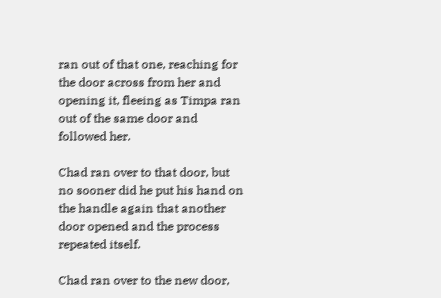ran out of that one, reaching for the door across from her and opening it, fleeing as Timpa ran out of the same door and followed her.

Chad ran over to that door, but no sooner did he put his hand on the handle again that another door opened and the process repeated itself.

Chad ran over to the new door,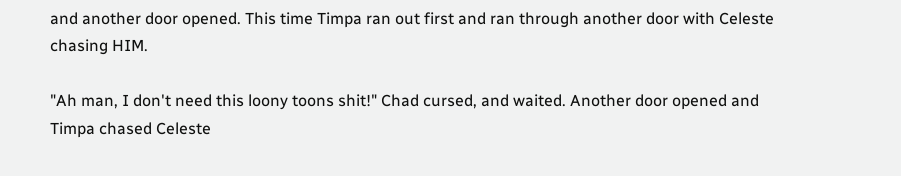and another door opened. This time Timpa ran out first and ran through another door with Celeste chasing HIM.

"Ah man, I don't need this loony toons shit!" Chad cursed, and waited. Another door opened and Timpa chased Celeste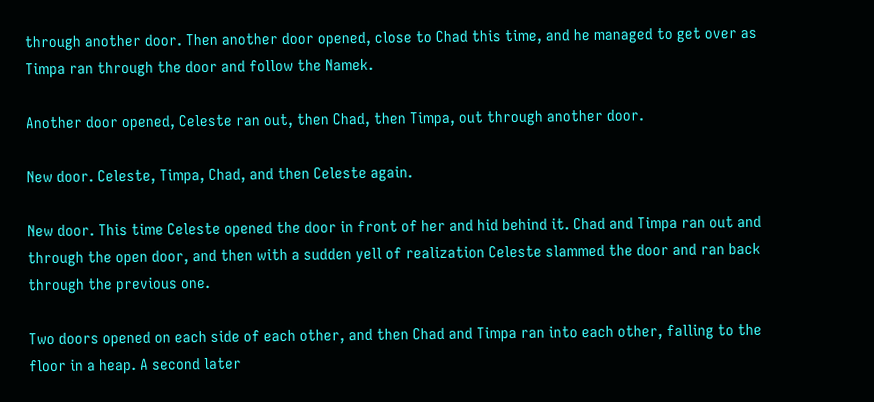through another door. Then another door opened, close to Chad this time, and he managed to get over as Timpa ran through the door and follow the Namek.

Another door opened, Celeste ran out, then Chad, then Timpa, out through another door.

New door. Celeste, Timpa, Chad, and then Celeste again.

New door. This time Celeste opened the door in front of her and hid behind it. Chad and Timpa ran out and through the open door, and then with a sudden yell of realization Celeste slammed the door and ran back through the previous one.

Two doors opened on each side of each other, and then Chad and Timpa ran into each other, falling to the floor in a heap. A second later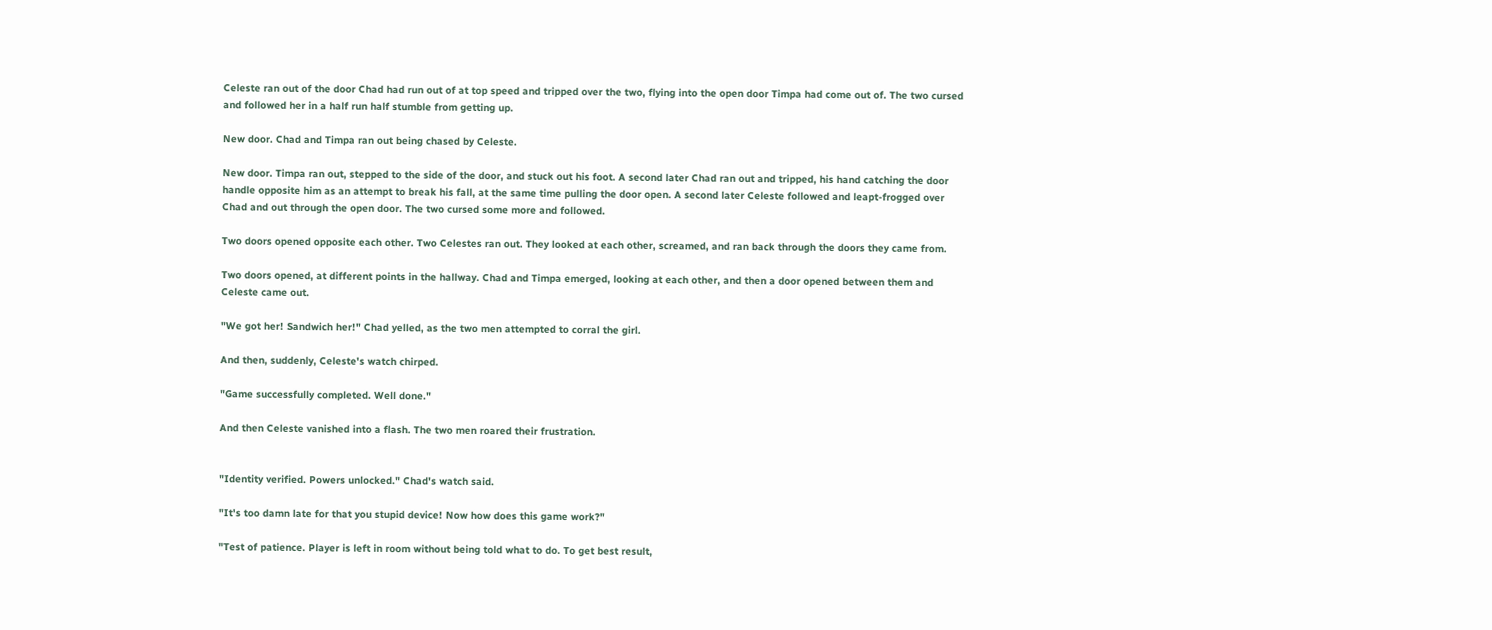Celeste ran out of the door Chad had run out of at top speed and tripped over the two, flying into the open door Timpa had come out of. The two cursed and followed her in a half run half stumble from getting up.

New door. Chad and Timpa ran out being chased by Celeste.

New door. Timpa ran out, stepped to the side of the door, and stuck out his foot. A second later Chad ran out and tripped, his hand catching the door handle opposite him as an attempt to break his fall, at the same time pulling the door open. A second later Celeste followed and leapt-frogged over Chad and out through the open door. The two cursed some more and followed.

Two doors opened opposite each other. Two Celestes ran out. They looked at each other, screamed, and ran back through the doors they came from.

Two doors opened, at different points in the hallway. Chad and Timpa emerged, looking at each other, and then a door opened between them and Celeste came out.

"We got her! Sandwich her!" Chad yelled, as the two men attempted to corral the girl.

And then, suddenly, Celeste's watch chirped.

"Game successfully completed. Well done."

And then Celeste vanished into a flash. The two men roared their frustration.


"Identity verified. Powers unlocked." Chad's watch said.

"It's too damn late for that you stupid device! Now how does this game work?"

"Test of patience. Player is left in room without being told what to do. To get best result,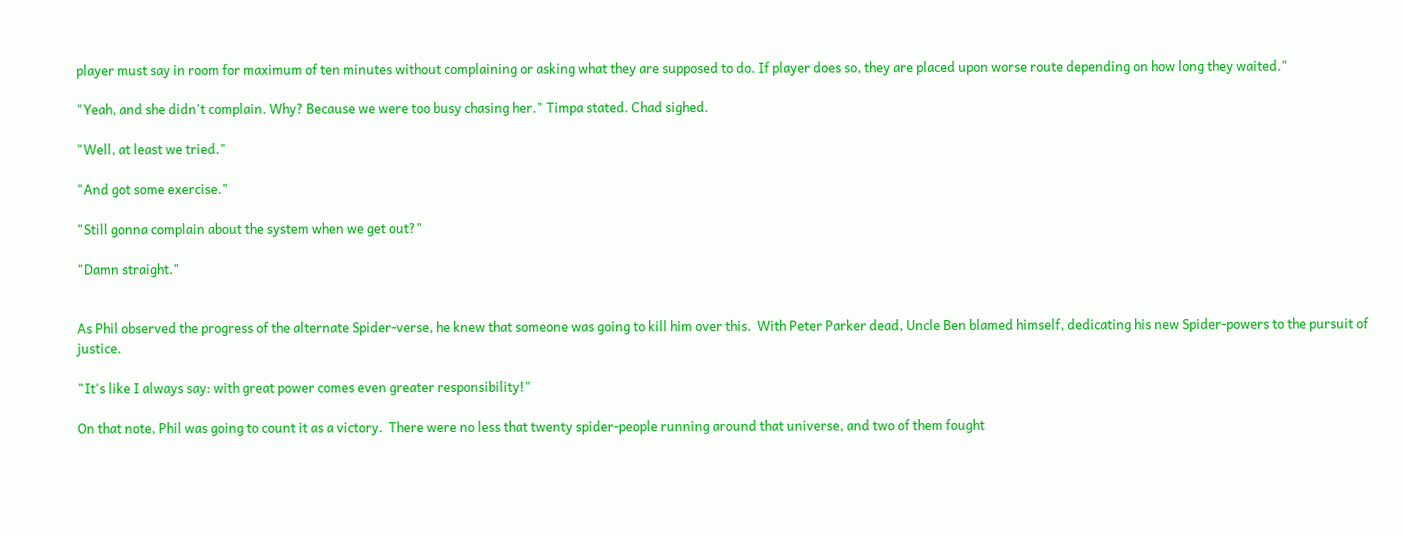player must say in room for maximum of ten minutes without complaining or asking what they are supposed to do. If player does so, they are placed upon worse route depending on how long they waited."

"Yeah, and she didn't complain. Why? Because we were too busy chasing her." Timpa stated. Chad sighed.

"Well, at least we tried."

"And got some exercise."

"Still gonna complain about the system when we get out?"

"Damn straight."


As Phil observed the progress of the alternate Spider-verse, he knew that someone was going to kill him over this.  With Peter Parker dead, Uncle Ben blamed himself, dedicating his new Spider-powers to the pursuit of justice.

"It's like I always say: with great power comes even greater responsibility!"

On that note, Phil was going to count it as a victory.  There were no less that twenty spider-people running around that universe, and two of them fought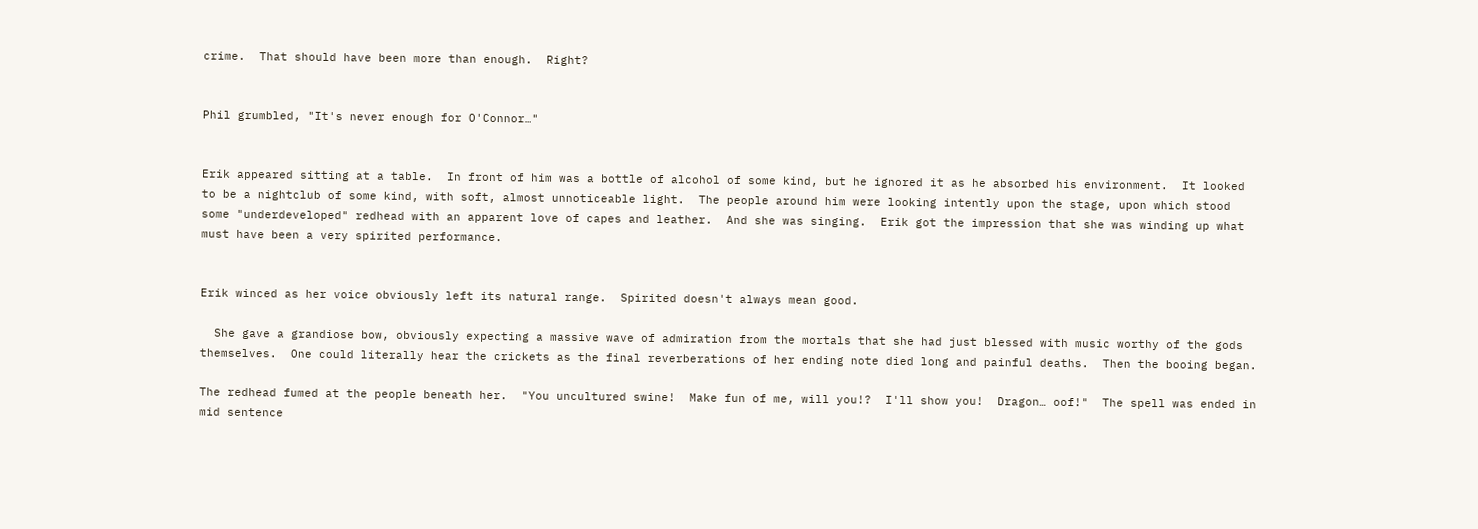crime.  That should have been more than enough.  Right?


Phil grumbled, "It's never enough for O'Connor…"


Erik appeared sitting at a table.  In front of him was a bottle of alcohol of some kind, but he ignored it as he absorbed his environment.  It looked to be a nightclub of some kind, with soft, almost unnoticeable light.  The people around him were looking intently upon the stage, upon which stood some "underdeveloped" redhead with an apparent love of capes and leather.  And she was singing.  Erik got the impression that she was winding up what must have been a very spirited performance.


Erik winced as her voice obviously left its natural range.  Spirited doesn't always mean good.

  She gave a grandiose bow, obviously expecting a massive wave of admiration from the mortals that she had just blessed with music worthy of the gods themselves.  One could literally hear the crickets as the final reverberations of her ending note died long and painful deaths.  Then the booing began.

The redhead fumed at the people beneath her.  "You uncultured swine!  Make fun of me, will you!?  I'll show you!  Dragon… oof!"  The spell was ended in mid sentence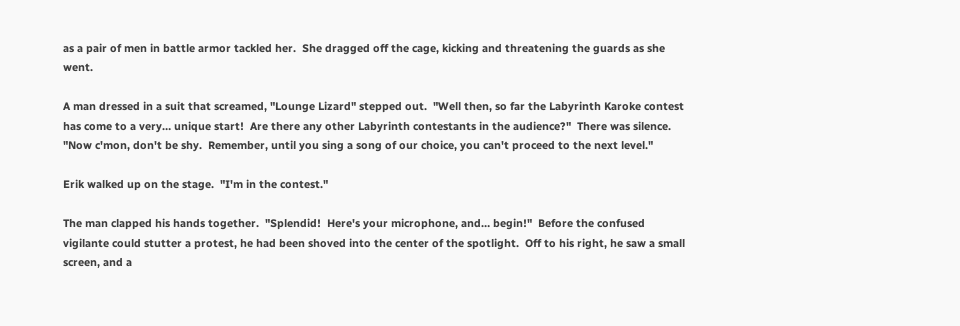as a pair of men in battle armor tackled her.  She dragged off the cage, kicking and threatening the guards as she went.

A man dressed in a suit that screamed, "Lounge Lizard" stepped out.  "Well then, so far the Labyrinth Karoke contest has come to a very… unique start!  Are there any other Labyrinth contestants in the audience?"  There was silence.  "Now c'mon, don't be shy.  Remember, until you sing a song of our choice, you can't proceed to the next level."

Erik walked up on the stage.  "I'm in the contest."

The man clapped his hands together.  "Splendid!  Here's your microphone, and… begin!"  Before the confused vigilante could stutter a protest, he had been shoved into the center of the spotlight.  Off to his right, he saw a small screen, and a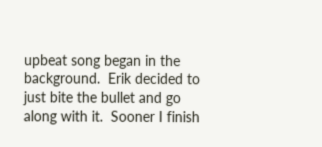upbeat song began in the background.  Erik decided to just bite the bullet and go along with it.  Sooner I finish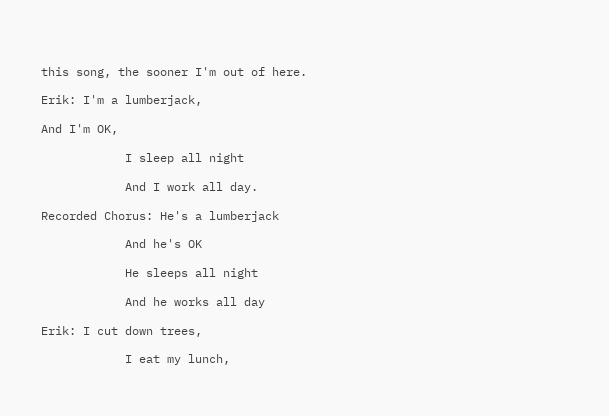this song, the sooner I'm out of here.

Erik: I'm a lumberjack,

And I'm OK,

            I sleep all night

            And I work all day.

Recorded Chorus: He's a lumberjack

            And he's OK

            He sleeps all night

            And he works all day

Erik: I cut down trees,

            I eat my lunch,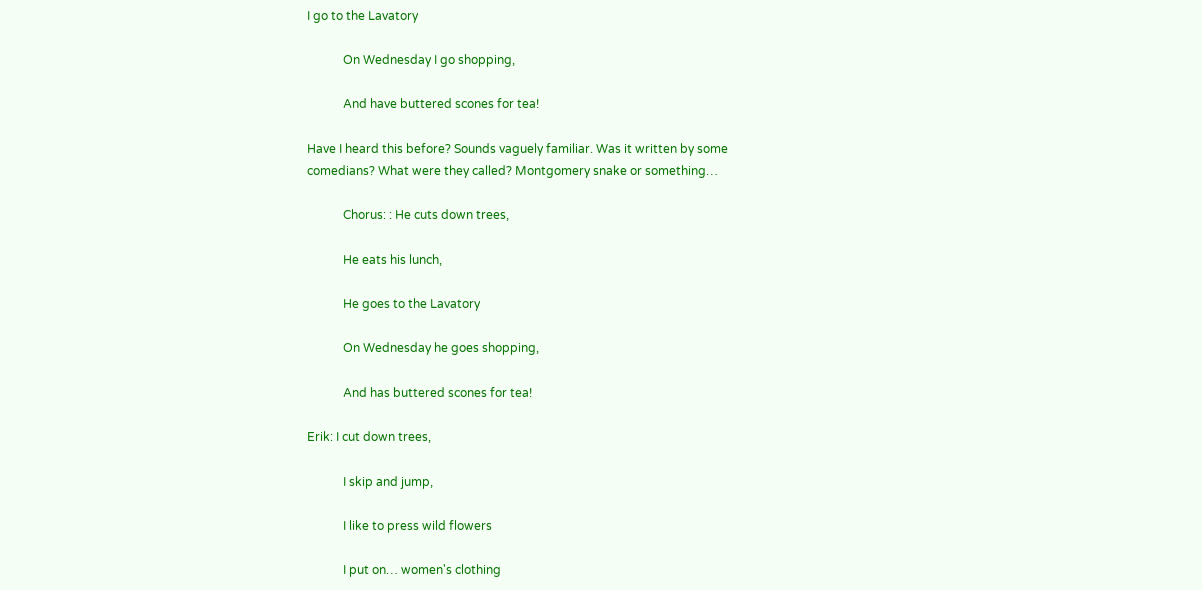I go to the Lavatory

            On Wednesday I go shopping,

            And have buttered scones for tea!

Have I heard this before? Sounds vaguely familiar. Was it written by some comedians? What were they called? Montgomery snake or something…

            Chorus: : He cuts down trees,

            He eats his lunch,

            He goes to the Lavatory

            On Wednesday he goes shopping,

            And has buttered scones for tea!

Erik: I cut down trees,

            I skip and jump,

            I like to press wild flowers

            I put on… women's clothing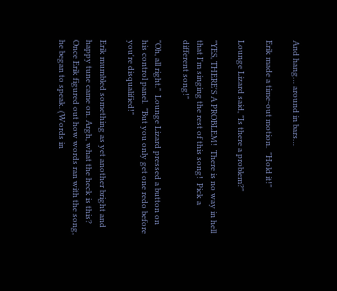And hang… around in bars…

Erik made a time-out motion.  "Hold it!"

Lounge Lizard said, "Is there a problem?"

"YES, THERE'S A PROBLEM!  There is no way in hell that I'm singing the rest of this song!  Pick a different song!"

"Oh, all right."  Lounge Lizard pressed a button on his control panel.  "But you only get one redo before you're disqualified!"

Erik mumbled something as yet another bright and happy tune came on. Argh, what the heck is this?  Once Erik figured out how words ran with the song, he began to speak. (Words in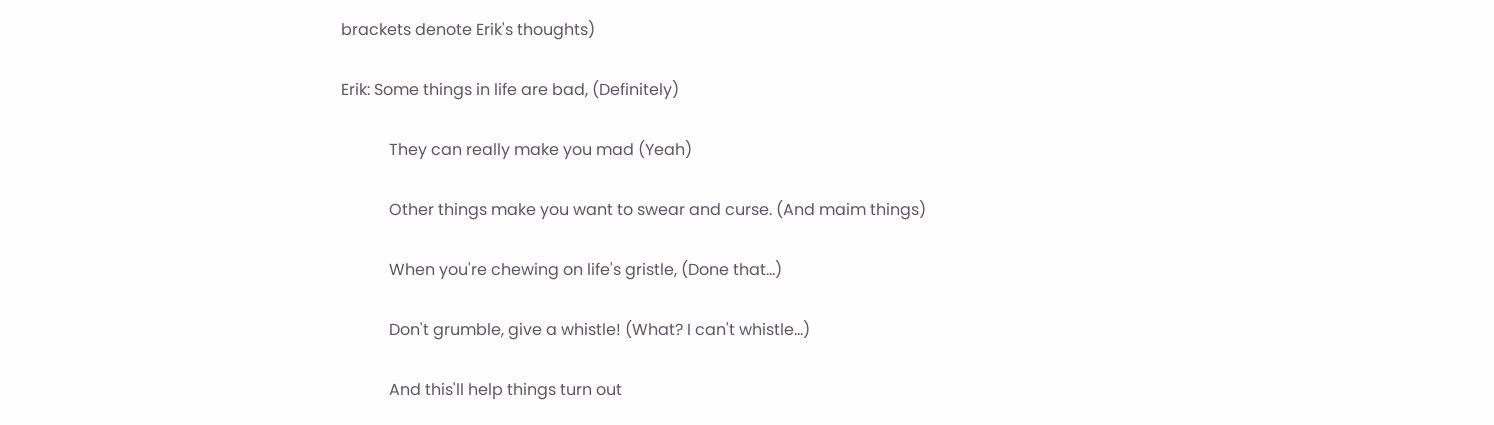brackets denote Erik's thoughts)

Erik: Some things in life are bad, (Definitely)

            They can really make you mad (Yeah)

            Other things make you want to swear and curse. (And maim things)

            When you're chewing on life's gristle, (Done that…)

            Don't grumble, give a whistle! (What? I can't whistle…)

            And this'll help things turn out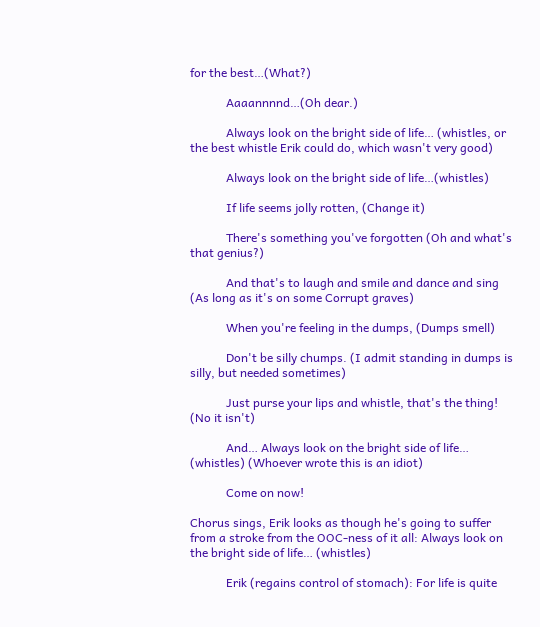for the best…(What?)

            Aaaannnnd…(Oh dear.)

            Always look on the bright side of life… (whistles, or the best whistle Erik could do, which wasn't very good)

            Always look on the bright side of life…(whistles)

            If life seems jolly rotten, (Change it)

            There's something you've forgotten (Oh and what's that genius?)

            And that's to laugh and smile and dance and sing (As long as it's on some Corrupt graves)

            When you're feeling in the dumps, (Dumps smell)

            Don't be silly chumps. (I admit standing in dumps is silly, but needed sometimes)

            Just purse your lips and whistle, that's the thing! (No it isn't)

            And… Always look on the bright side of life… (whistles) (Whoever wrote this is an idiot)

            Come on now!

Chorus sings, Erik looks as though he's going to suffer from a stroke from the OOC-ness of it all: Always look on the bright side of life… (whistles)

            Erik (regains control of stomach): For life is quite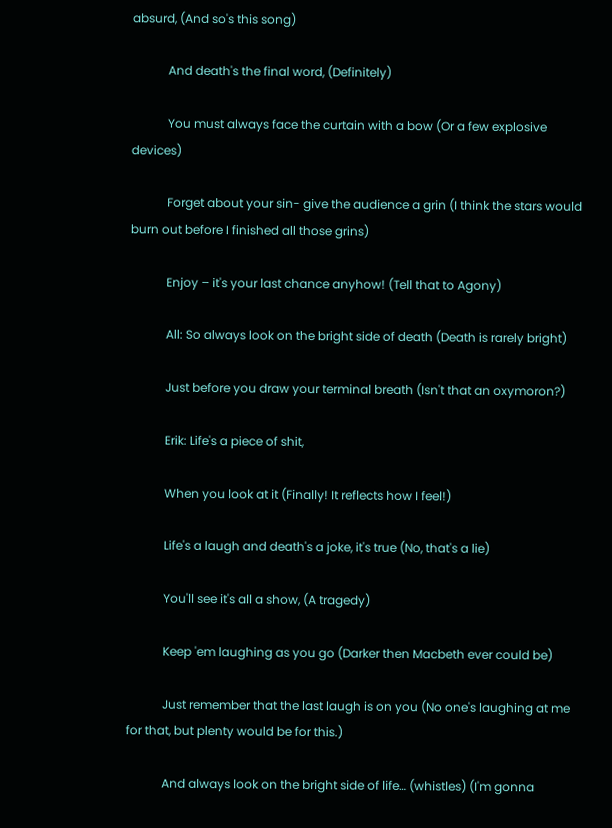absurd, (And so's this song)

            And death's the final word, (Definitely)

            You must always face the curtain with a bow (Or a few explosive devices)

            Forget about your sin- give the audience a grin (I think the stars would burn out before I finished all those grins)

            Enjoy – it's your last chance anyhow! (Tell that to Agony)

            All: So always look on the bright side of death (Death is rarely bright)

            Just before you draw your terminal breath (Isn't that an oxymoron?)

            Erik: Life's a piece of shit,

            When you look at it (Finally! It reflects how I feel!)

            Life's a laugh and death's a joke, it's true (No, that's a lie)

            You'll see it's all a show, (A tragedy)

            Keep 'em laughing as you go (Darker then Macbeth ever could be)

            Just remember that the last laugh is on you (No one's laughing at me for that, but plenty would be for this.)

            And always look on the bright side of life… (whistles) (I'm gonna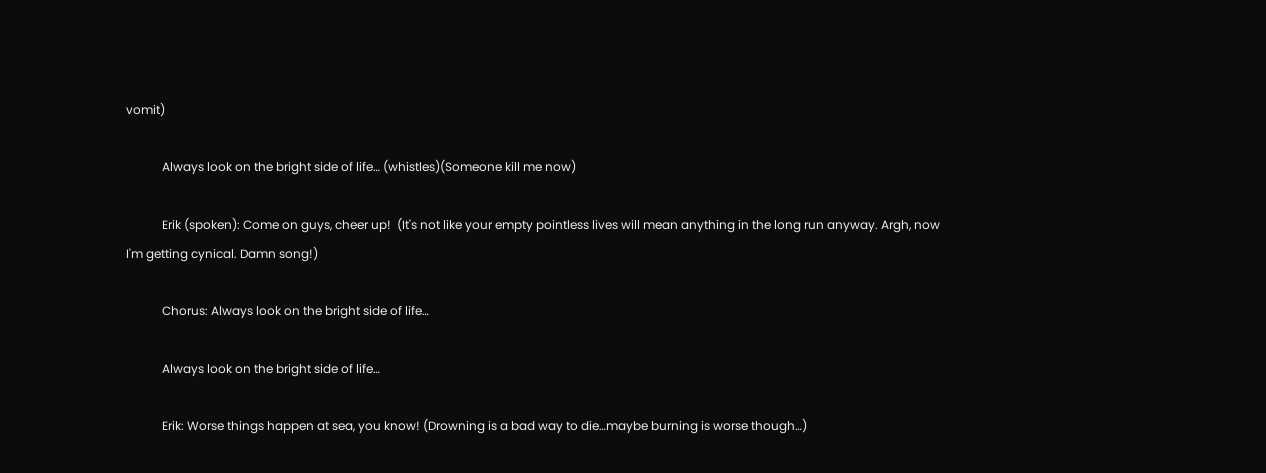vomit)

            Always look on the bright side of life… (whistles)(Someone kill me now)

            Erik (spoken): Come on guys, cheer up!  (It's not like your empty pointless lives will mean anything in the long run anyway. Argh, now I'm getting cynical. Damn song!)

            Chorus: Always look on the bright side of life…

            Always look on the bright side of life…

            Erik: Worse things happen at sea, you know! (Drowning is a bad way to die…maybe burning is worse though…)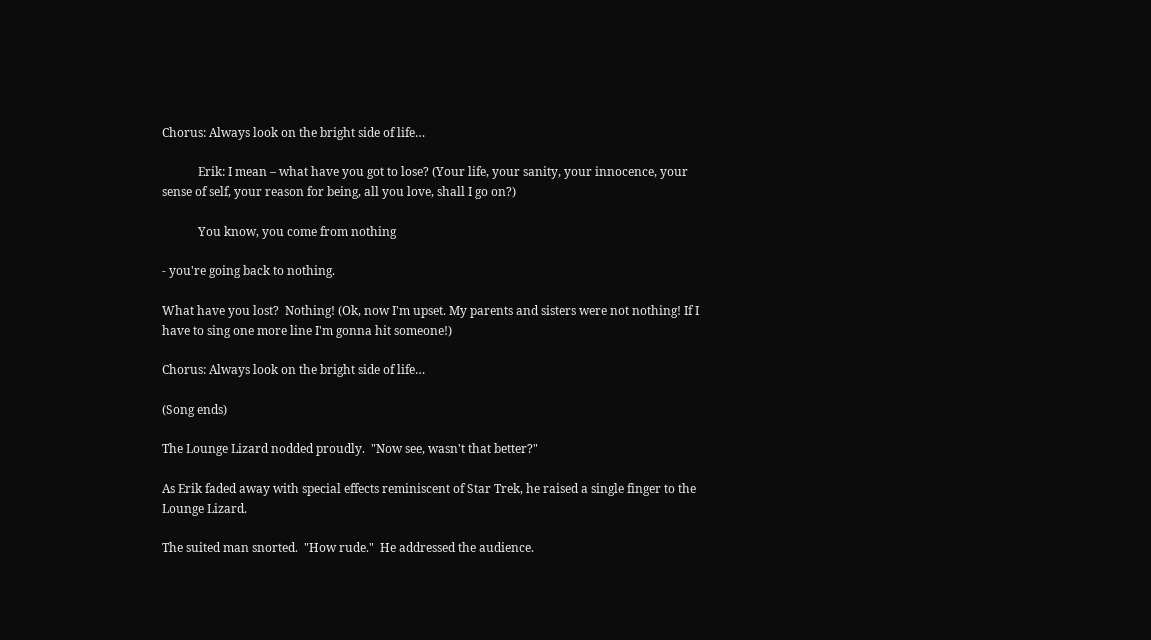Chorus: Always look on the bright side of life…

            Erik: I mean – what have you got to lose? (Your life, your sanity, your innocence, your sense of self, your reason for being, all you love, shall I go on?)

            You know, you come from nothing

- you're going back to nothing.

What have you lost?  Nothing! (Ok, now I'm upset. My parents and sisters were not nothing! If I have to sing one more line I'm gonna hit someone!)

Chorus: Always look on the bright side of life…

(Song ends)

The Lounge Lizard nodded proudly.  "Now see, wasn't that better?"

As Erik faded away with special effects reminiscent of Star Trek, he raised a single finger to the Lounge Lizard.

The suited man snorted.  "How rude."  He addressed the audience.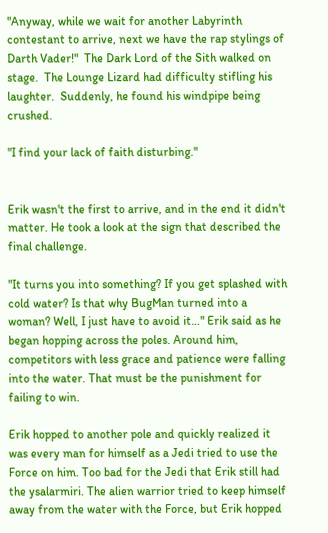"Anyway, while we wait for another Labyrinth contestant to arrive, next we have the rap stylings of Darth Vader!"  The Dark Lord of the Sith walked on stage.  The Lounge Lizard had difficulty stifling his laughter.  Suddenly, he found his windpipe being crushed.

"I find your lack of faith disturbing."


Erik wasn't the first to arrive, and in the end it didn't matter. He took a look at the sign that described the final challenge.

"It turns you into something? If you get splashed with cold water? Is that why BugMan turned into a woman? Well, I just have to avoid it…" Erik said as he began hopping across the poles. Around him, competitors with less grace and patience were falling into the water. That must be the punishment for failing to win.

Erik hopped to another pole and quickly realized it was every man for himself as a Jedi tried to use the Force on him. Too bad for the Jedi that Erik still had the ysalarmiri. The alien warrior tried to keep himself away from the water with the Force, but Erik hopped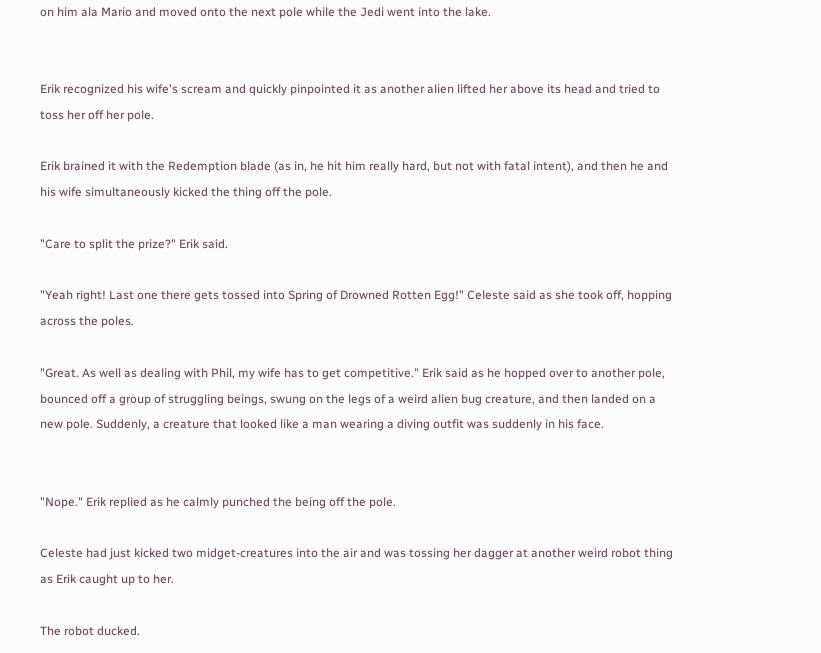on him ala Mario and moved onto the next pole while the Jedi went into the lake.


Erik recognized his wife's scream and quickly pinpointed it as another alien lifted her above its head and tried to toss her off her pole.

Erik brained it with the Redemption blade (as in, he hit him really hard, but not with fatal intent), and then he and his wife simultaneously kicked the thing off the pole.

"Care to split the prize?" Erik said.

"Yeah right! Last one there gets tossed into Spring of Drowned Rotten Egg!" Celeste said as she took off, hopping across the poles.

"Great. As well as dealing with Phil, my wife has to get competitive." Erik said as he hopped over to another pole, bounced off a group of struggling beings, swung on the legs of a weird alien bug creature, and then landed on a new pole. Suddenly, a creature that looked like a man wearing a diving outfit was suddenly in his face.


"Nope." Erik replied as he calmly punched the being off the pole.

Celeste had just kicked two midget-creatures into the air and was tossing her dagger at another weird robot thing as Erik caught up to her.

The robot ducked.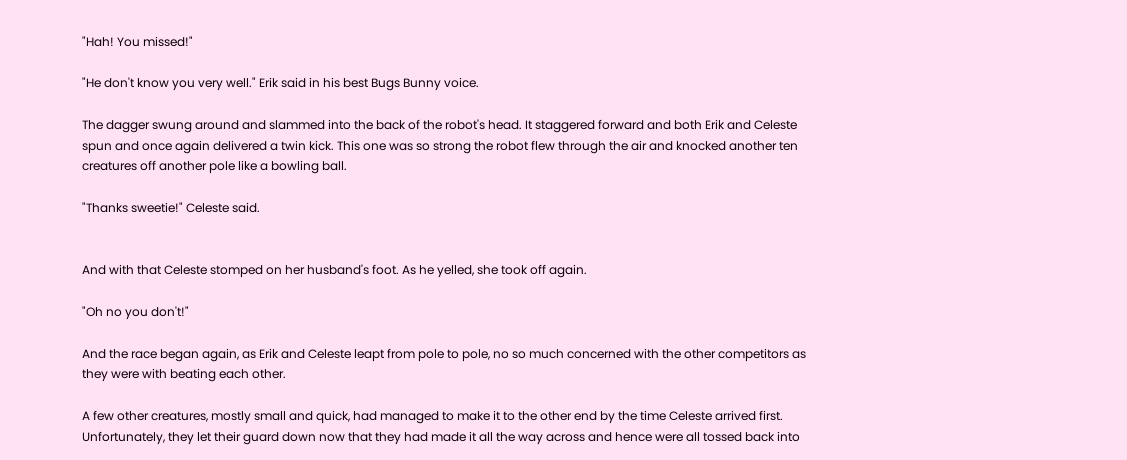"Hah! You missed!"

"He don't know you very well." Erik said in his best Bugs Bunny voice.

The dagger swung around and slammed into the back of the robot's head. It staggered forward and both Erik and Celeste spun and once again delivered a twin kick. This one was so strong the robot flew through the air and knocked another ten creatures off another pole like a bowling ball.

"Thanks sweetie!" Celeste said.


And with that Celeste stomped on her husband's foot. As he yelled, she took off again.

"Oh no you don't!"

And the race began again, as Erik and Celeste leapt from pole to pole, no so much concerned with the other competitors as they were with beating each other.

A few other creatures, mostly small and quick, had managed to make it to the other end by the time Celeste arrived first. Unfortunately, they let their guard down now that they had made it all the way across and hence were all tossed back into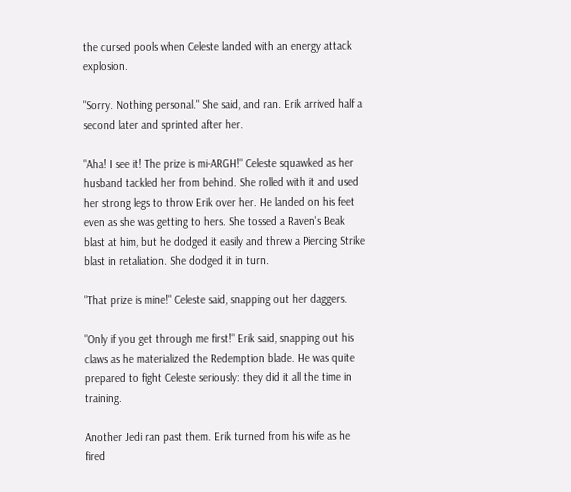the cursed pools when Celeste landed with an energy attack explosion.

"Sorry. Nothing personal." She said, and ran. Erik arrived half a second later and sprinted after her.

"Aha! I see it! The prize is mi-ARGH!" Celeste squawked as her husband tackled her from behind. She rolled with it and used her strong legs to throw Erik over her. He landed on his feet even as she was getting to hers. She tossed a Raven's Beak blast at him, but he dodged it easily and threw a Piercing Strike blast in retaliation. She dodged it in turn.

"That prize is mine!" Celeste said, snapping out her daggers.

"Only if you get through me first!" Erik said, snapping out his claws as he materialized the Redemption blade. He was quite prepared to fight Celeste seriously: they did it all the time in training.

Another Jedi ran past them. Erik turned from his wife as he fired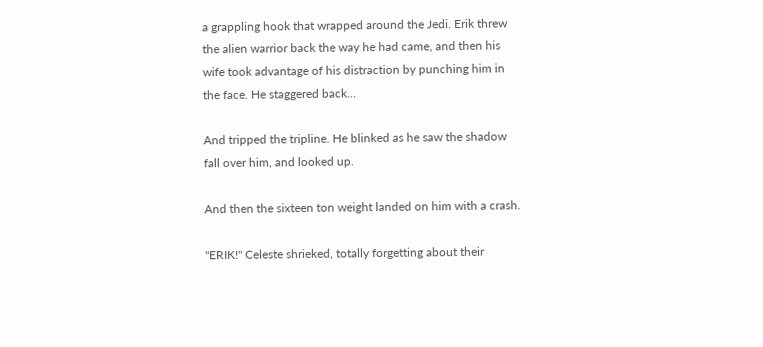a grappling hook that wrapped around the Jedi. Erik threw the alien warrior back the way he had came, and then his wife took advantage of his distraction by punching him in the face. He staggered back…

And tripped the tripline. He blinked as he saw the shadow fall over him, and looked up.

And then the sixteen ton weight landed on him with a crash.

"ERIK!" Celeste shrieked, totally forgetting about their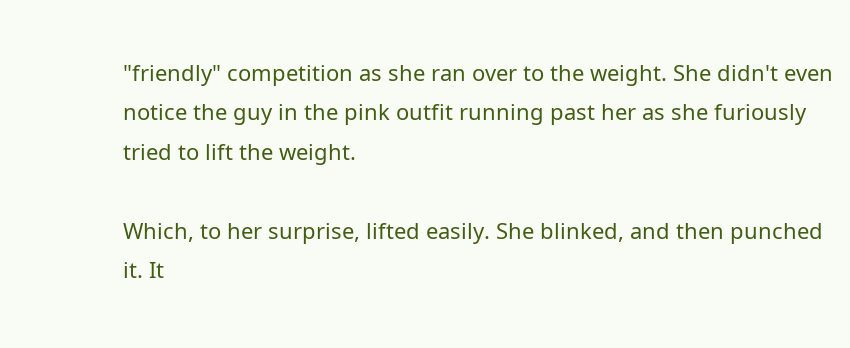"friendly" competition as she ran over to the weight. She didn't even notice the guy in the pink outfit running past her as she furiously tried to lift the weight.

Which, to her surprise, lifted easily. She blinked, and then punched it. It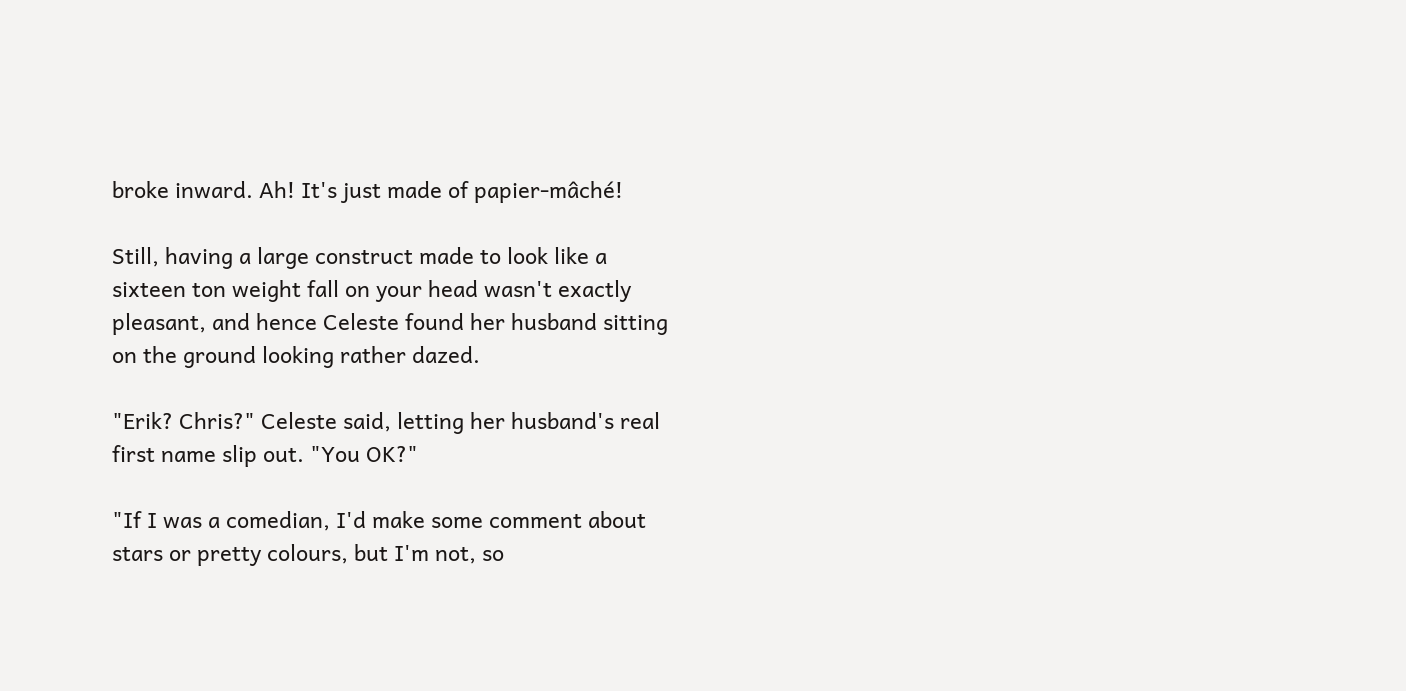broke inward. Ah! It's just made of papier-mâché!

Still, having a large construct made to look like a sixteen ton weight fall on your head wasn't exactly pleasant, and hence Celeste found her husband sitting on the ground looking rather dazed.

"Erik? Chris?" Celeste said, letting her husband's real first name slip out. "You OK?"

"If I was a comedian, I'd make some comment about stars or pretty colours, but I'm not, so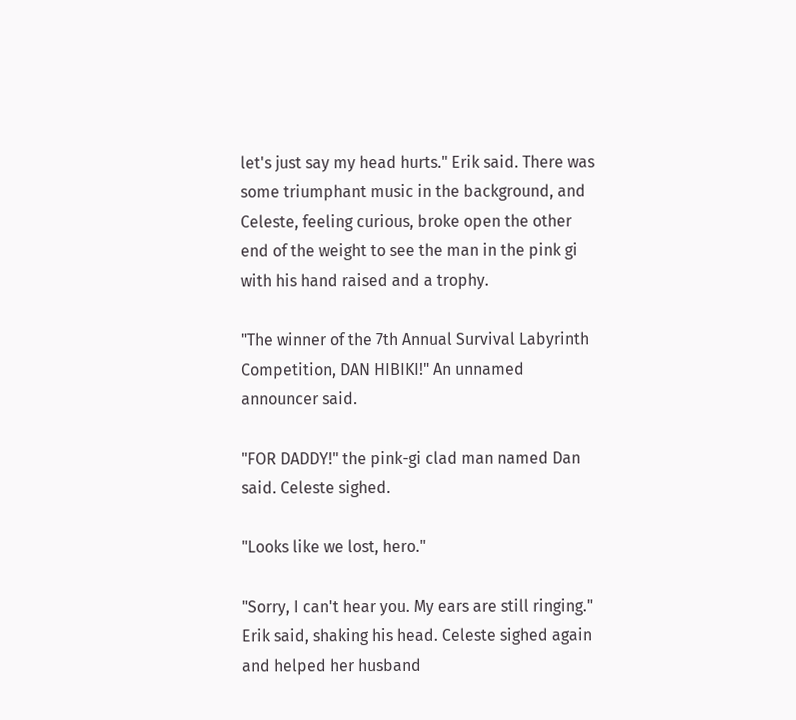let's just say my head hurts." Erik said. There was some triumphant music in the background, and Celeste, feeling curious, broke open the other end of the weight to see the man in the pink gi with his hand raised and a trophy.

"The winner of the 7th Annual Survival Labyrinth Competition, DAN HIBIKI!" An unnamed announcer said.

"FOR DADDY!" the pink-gi clad man named Dan said. Celeste sighed.

"Looks like we lost, hero."

"Sorry, I can't hear you. My ears are still ringing." Erik said, shaking his head. Celeste sighed again and helped her husband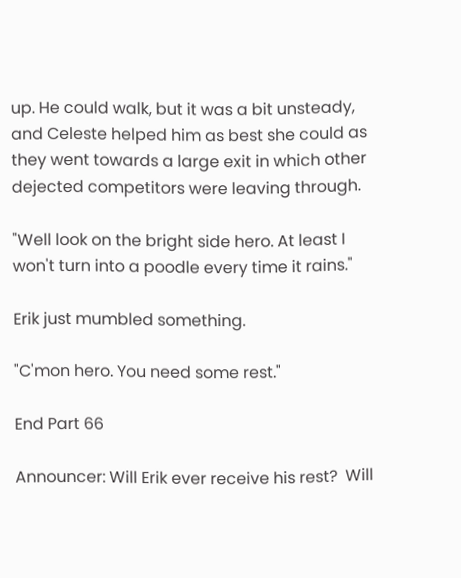up. He could walk, but it was a bit unsteady, and Celeste helped him as best she could as they went towards a large exit in which other dejected competitors were leaving through.

"Well look on the bright side hero. At least I won't turn into a poodle every time it rains."

Erik just mumbled something.

"C'mon hero. You need some rest."

End Part 66

Announcer: Will Erik ever receive his rest?  Will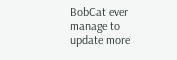BobCat ever manage to update more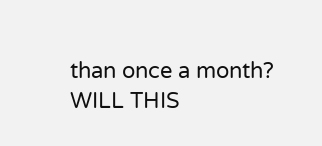than once a month?  WILL THIS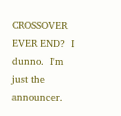CROSSOVER EVER END?  I dunno.  I'm just the announcer.